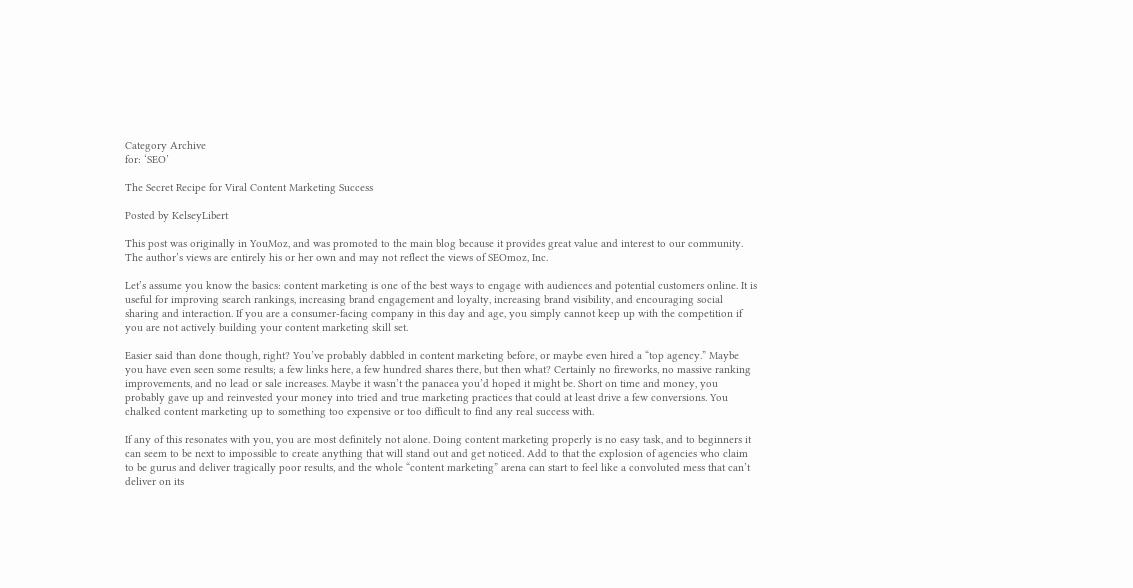Category Archive
for: ‘SEO’

The Secret Recipe for Viral Content Marketing Success

Posted by KelseyLibert

This post was originally in YouMoz, and was promoted to the main blog because it provides great value and interest to our community. The author’s views are entirely his or her own and may not reflect the views of SEOmoz, Inc.

Let’s assume you know the basics: content marketing is one of the best ways to engage with audiences and potential customers online. It is useful for improving search rankings, increasing brand engagement and loyalty, increasing brand visibility, and encouraging social sharing and interaction. If you are a consumer-facing company in this day and age, you simply cannot keep up with the competition if you are not actively building your content marketing skill set.

Easier said than done though, right? You’ve probably dabbled in content marketing before, or maybe even hired a “top agency.” Maybe you have even seen some results; a few links here, a few hundred shares there, but then what? Certainly no fireworks, no massive ranking improvements, and no lead or sale increases. Maybe it wasn’t the panacea you’d hoped it might be. Short on time and money, you probably gave up and reinvested your money into tried and true marketing practices that could at least drive a few conversions. You chalked content marketing up to something too expensive or too difficult to find any real success with.

If any of this resonates with you, you are most definitely not alone. Doing content marketing properly is no easy task, and to beginners it can seem to be next to impossible to create anything that will stand out and get noticed. Add to that the explosion of agencies who claim to be gurus and deliver tragically poor results, and the whole “content marketing” arena can start to feel like a convoluted mess that can’t deliver on its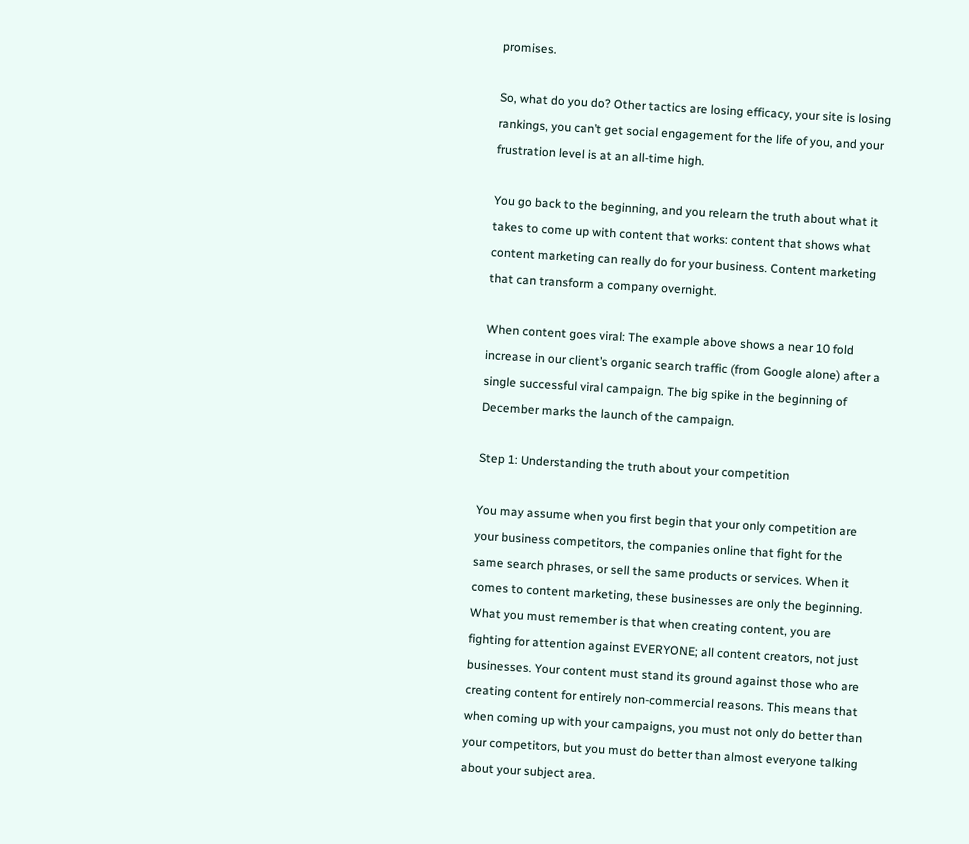promises.

So, what do you do? Other tactics are losing efficacy, your site is losing rankings, you can’t get social engagement for the life of you, and your frustration level is at an all-time high.

You go back to the beginning, and you relearn the truth about what it takes to come up with content that works: content that shows what content marketing can really do for your business. Content marketing that can transform a company overnight.

When content goes viral: The example above shows a near 10 fold increase in our client’s organic search traffic (from Google alone) after a single successful viral campaign. The big spike in the beginning of December marks the launch of the campaign.

Step 1: Understanding the truth about your competition

You may assume when you first begin that your only competition are your business competitors, the companies online that fight for the same search phrases, or sell the same products or services. When it comes to content marketing, these businesses are only the beginning. What you must remember is that when creating content, you are fighting for attention against EVERYONE; all content creators, not just businesses. Your content must stand its ground against those who are creating content for entirely non-commercial reasons. This means that when coming up with your campaigns, you must not only do better than your competitors, but you must do better than almost everyone talking about your subject area.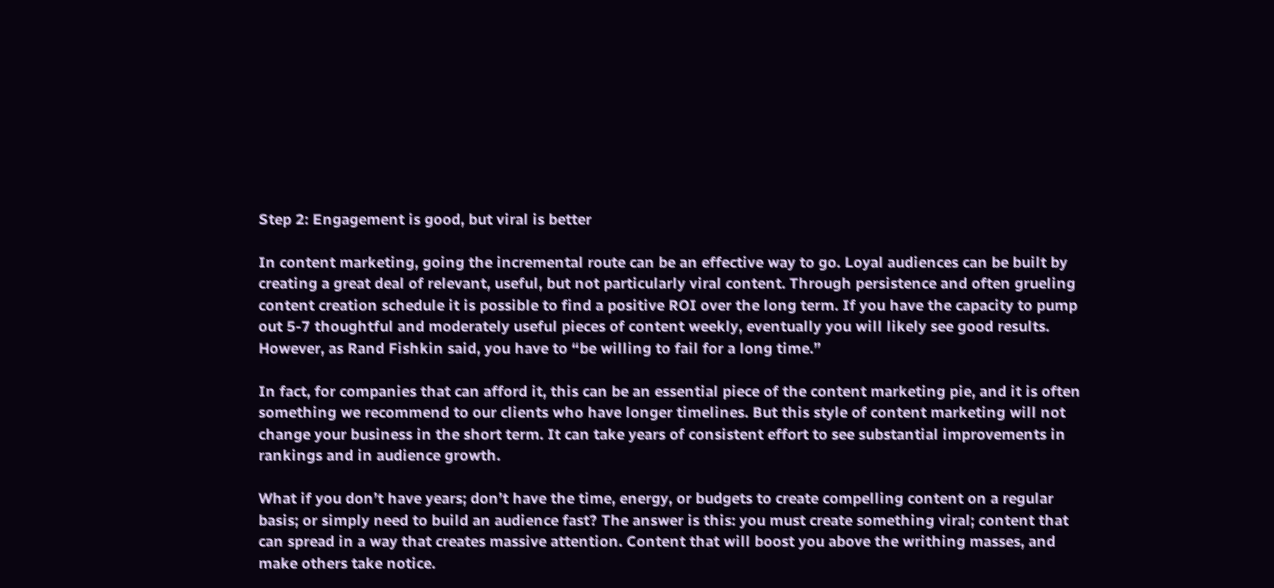Step 2: Engagement is good, but viral is better

In content marketing, going the incremental route can be an effective way to go. Loyal audiences can be built by creating a great deal of relevant, useful, but not particularly viral content. Through persistence and often grueling content creation schedule it is possible to find a positive ROI over the long term. If you have the capacity to pump out 5-7 thoughtful and moderately useful pieces of content weekly, eventually you will likely see good results. However, as Rand Fishkin said, you have to “be willing to fail for a long time.”

In fact, for companies that can afford it, this can be an essential piece of the content marketing pie, and it is often something we recommend to our clients who have longer timelines. But this style of content marketing will not change your business in the short term. It can take years of consistent effort to see substantial improvements in rankings and in audience growth.

What if you don’t have years; don’t have the time, energy, or budgets to create compelling content on a regular basis; or simply need to build an audience fast? The answer is this: you must create something viral; content that can spread in a way that creates massive attention. Content that will boost you above the writhing masses, and make others take notice.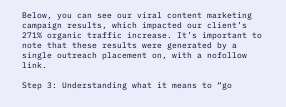Below, you can see our viral content marketing campaign results, which impacted our client’s 271% organic traffic increase. It’s important to note that these results were generated by a single outreach placement on, with a nofollow link.

Step 3: Understanding what it means to “go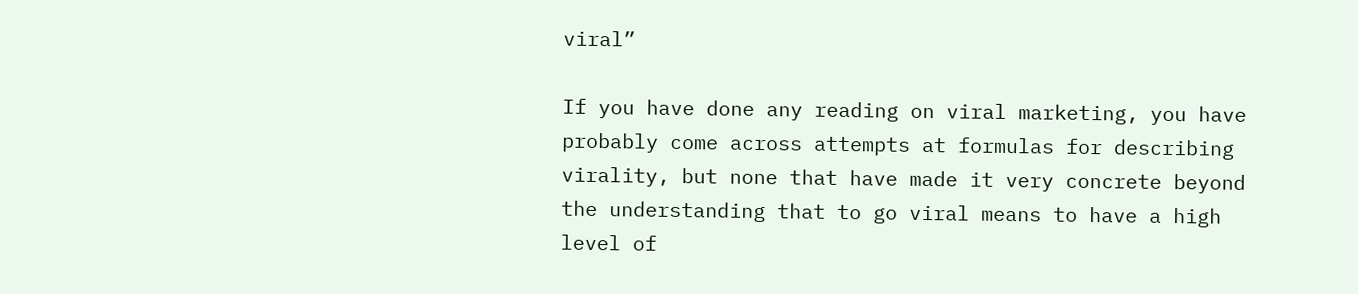viral”

If you have done any reading on viral marketing, you have probably come across attempts at formulas for describing virality, but none that have made it very concrete beyond the understanding that to go viral means to have a high level of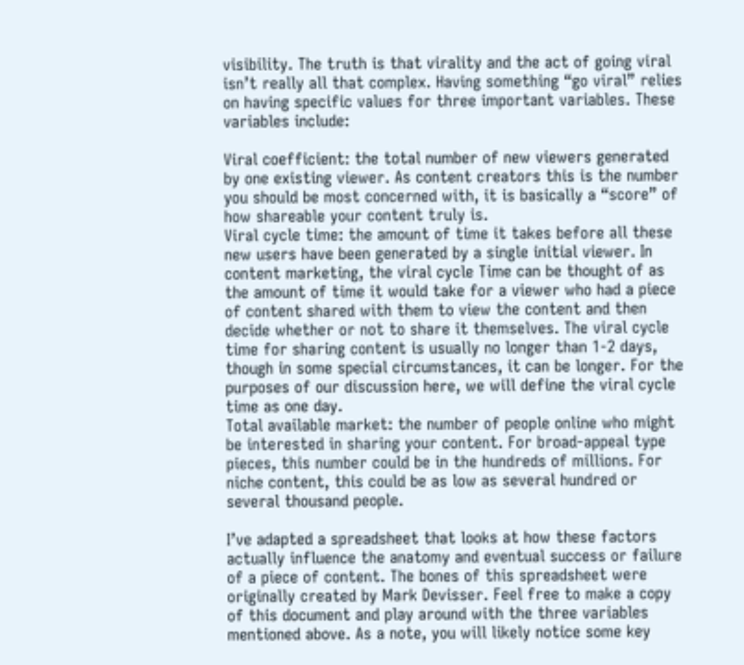visibility. The truth is that virality and the act of going viral isn’t really all that complex. Having something “go viral” relies on having specific values for three important variables. These variables include:

Viral coefficient: the total number of new viewers generated by one existing viewer. As content creators this is the number you should be most concerned with, it is basically a “score” of how shareable your content truly is.
Viral cycle time: the amount of time it takes before all these new users have been generated by a single initial viewer. In content marketing, the viral cycle Time can be thought of as the amount of time it would take for a viewer who had a piece of content shared with them to view the content and then decide whether or not to share it themselves. The viral cycle time for sharing content is usually no longer than 1-2 days, though in some special circumstances, it can be longer. For the purposes of our discussion here, we will define the viral cycle time as one day.
Total available market: the number of people online who might be interested in sharing your content. For broad-appeal type pieces, this number could be in the hundreds of millions. For niche content, this could be as low as several hundred or several thousand people.

I’ve adapted a spreadsheet that looks at how these factors actually influence the anatomy and eventual success or failure of a piece of content. The bones of this spreadsheet were originally created by Mark Devisser. Feel free to make a copy of this document and play around with the three variables mentioned above. As a note, you will likely notice some key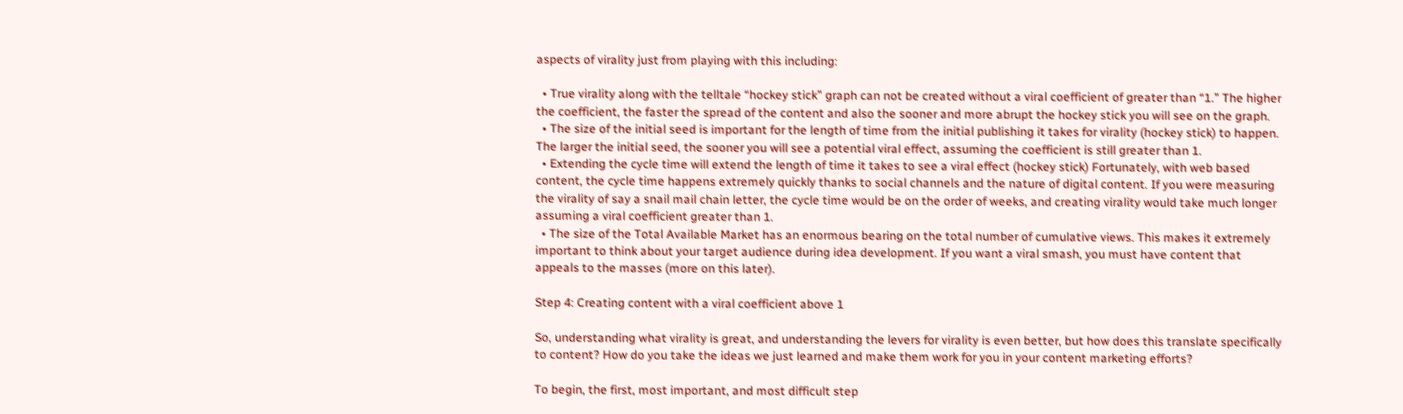aspects of virality just from playing with this including:

  • True virality along with the telltale “hockey stick” graph can not be created without a viral coefficient of greater than “1.” The higher the coefficient, the faster the spread of the content and also the sooner and more abrupt the hockey stick you will see on the graph.
  • The size of the initial seed is important for the length of time from the initial publishing it takes for virality (hockey stick) to happen. The larger the initial seed, the sooner you will see a potential viral effect, assuming the coefficient is still greater than 1.
  • Extending the cycle time will extend the length of time it takes to see a viral effect (hockey stick) Fortunately, with web based content, the cycle time happens extremely quickly thanks to social channels and the nature of digital content. If you were measuring the virality of say a snail mail chain letter, the cycle time would be on the order of weeks, and creating virality would take much longer assuming a viral coefficient greater than 1.
  • The size of the Total Available Market has an enormous bearing on the total number of cumulative views. This makes it extremely important to think about your target audience during idea development. If you want a viral smash, you must have content that appeals to the masses (more on this later).

Step 4: Creating content with a viral coefficient above 1

So, understanding what virality is great, and understanding the levers for virality is even better, but how does this translate specifically to content? How do you take the ideas we just learned and make them work for you in your content marketing efforts?

To begin, the first, most important, and most difficult step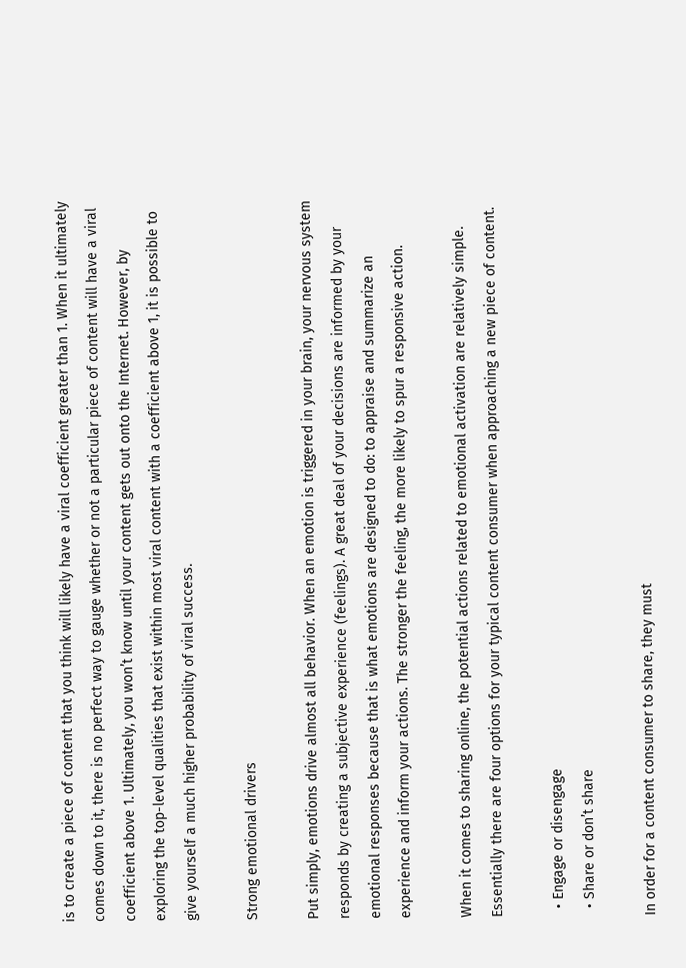is to create a piece of content that you think will likely have a viral coefficient greater than 1. When it ultimately comes down to it, there is no perfect way to gauge whether or not a particular piece of content will have a viral coefficient above 1. Ultimately, you won’t know until your content gets out onto the Internet. However, by exploring the top-level qualities that exist within most viral content with a coefficient above 1, it is possible to give yourself a much higher probability of viral success.

Strong emotional drivers

Put simply, emotions drive almost all behavior. When an emotion is triggered in your brain, your nervous system responds by creating a subjective experience (feelings). A great deal of your decisions are informed by your emotional responses because that is what emotions are designed to do: to appraise and summarize an experience and inform your actions. The stronger the feeling, the more likely to spur a responsive action.

When it comes to sharing online, the potential actions related to emotional activation are relatively simple. Essentially there are four options for your typical content consumer when approaching a new piece of content.

  • Engage or disengage
  • Share or don’t share

In order for a content consumer to share, they must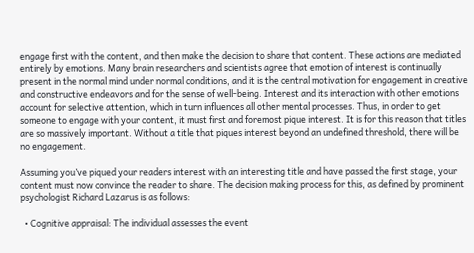engage first with the content, and then make the decision to share that content. These actions are mediated entirely by emotions. Many brain researchers and scientists agree that emotion of interest is continually present in the normal mind under normal conditions, and it is the central motivation for engagement in creative and constructive endeavors and for the sense of well-being. Interest and its interaction with other emotions account for selective attention, which in turn influences all other mental processes. Thus, in order to get someone to engage with your content, it must first and foremost pique interest. It is for this reason that titles are so massively important. Without a title that piques interest beyond an undefined threshold, there will be no engagement.

Assuming you’ve piqued your readers interest with an interesting title and have passed the first stage, your content must now convince the reader to share. The decision making process for this, as defined by prominent psychologist Richard Lazarus is as follows:

  • Cognitive appraisal: The individual assesses the event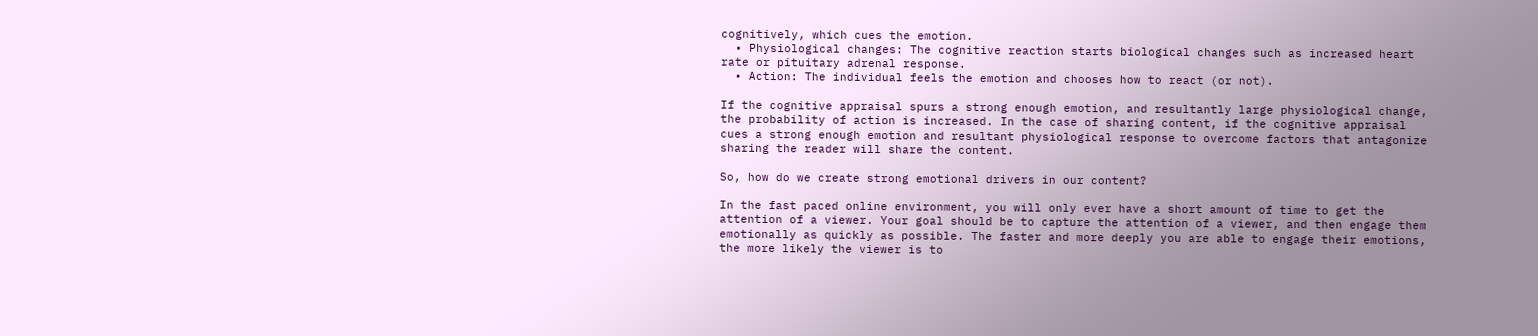cognitively, which cues the emotion.
  • Physiological changes: The cognitive reaction starts biological changes such as increased heart rate or pituitary adrenal response.
  • Action: The individual feels the emotion and chooses how to react (or not).

If the cognitive appraisal spurs a strong enough emotion, and resultantly large physiological change, the probability of action is increased. In the case of sharing content, if the cognitive appraisal cues a strong enough emotion and resultant physiological response to overcome factors that antagonize sharing the reader will share the content.

So, how do we create strong emotional drivers in our content?

In the fast paced online environment, you will only ever have a short amount of time to get the attention of a viewer. Your goal should be to capture the attention of a viewer, and then engage them emotionally as quickly as possible. The faster and more deeply you are able to engage their emotions, the more likely the viewer is to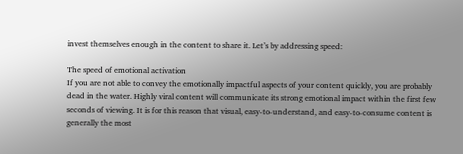invest themselves enough in the content to share it. Let’s by addressing speed:

The speed of emotional activation
If you are not able to convey the emotionally impactful aspects of your content quickly, you are probably dead in the water. Highly viral content will communicate its strong emotional impact within the first few seconds of viewing. It is for this reason that visual, easy-to-understand, and easy-to-consume content is generally the most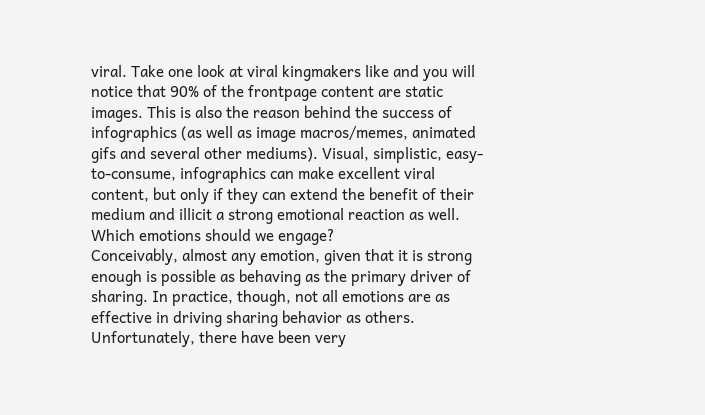viral. Take one look at viral kingmakers like and you will notice that 90% of the frontpage content are static images. This is also the reason behind the success of infographics (as well as image macros/memes, animated gifs and several other mediums). Visual, simplistic, easy-to-consume, infographics can make excellent viral content, but only if they can extend the benefit of their medium and illicit a strong emotional reaction as well.
Which emotions should we engage?
Conceivably, almost any emotion, given that it is strong enough is possible as behaving as the primary driver of sharing. In practice, though, not all emotions are as effective in driving sharing behavior as others. Unfortunately, there have been very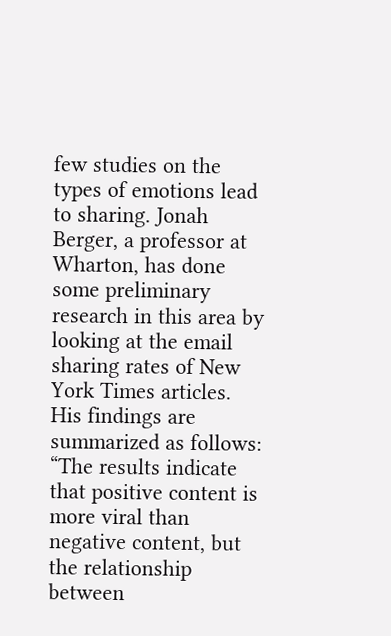few studies on the types of emotions lead to sharing. Jonah Berger, a professor at Wharton, has done some preliminary research in this area by looking at the email sharing rates of New York Times articles. His findings are summarized as follows:
“The results indicate that positive content is more viral than negative content, but the relationship between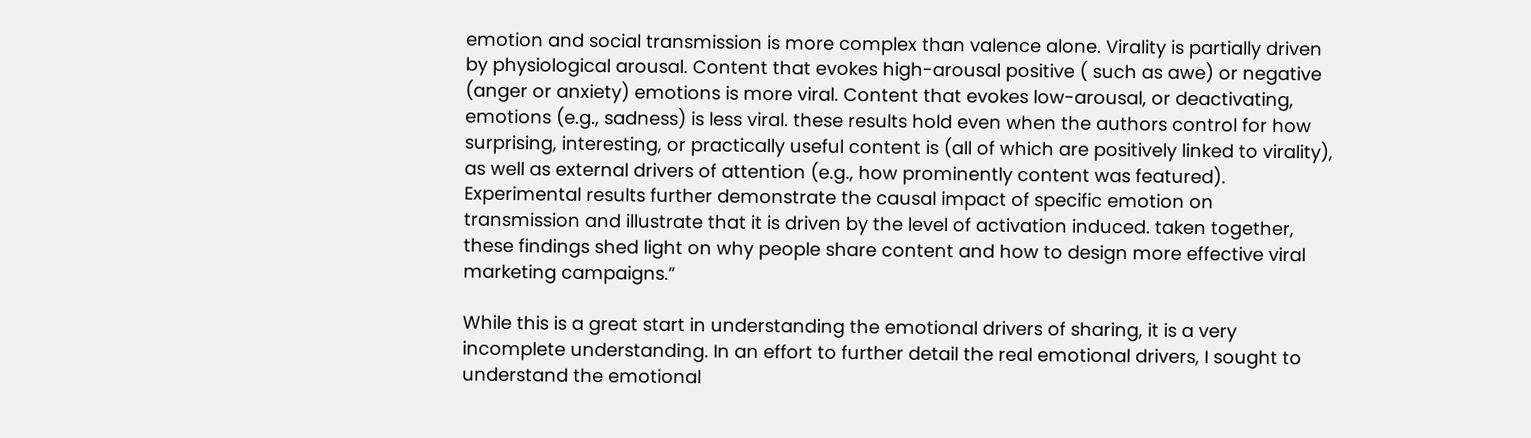emotion and social transmission is more complex than valence alone. Virality is partially driven by physiological arousal. Content that evokes high-arousal positive ( such as awe) or negative (anger or anxiety) emotions is more viral. Content that evokes low-arousal, or deactivating, emotions (e.g., sadness) is less viral. these results hold even when the authors control for how surprising, interesting, or practically useful content is (all of which are positively linked to virality), as well as external drivers of attention (e.g., how prominently content was featured). Experimental results further demonstrate the causal impact of specific emotion on transmission and illustrate that it is driven by the level of activation induced. taken together, these findings shed light on why people share content and how to design more effective viral marketing campaigns.”

While this is a great start in understanding the emotional drivers of sharing, it is a very incomplete understanding. In an effort to further detail the real emotional drivers, I sought to understand the emotional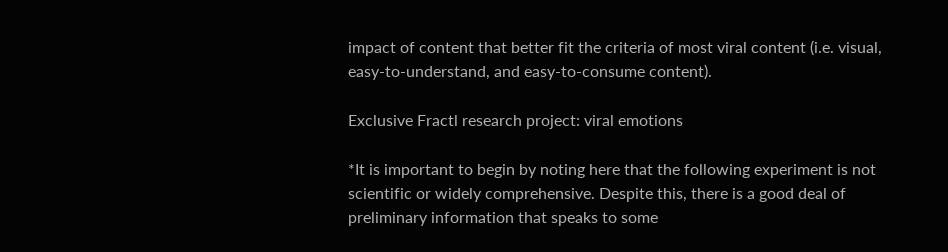impact of content that better fit the criteria of most viral content (i.e. visual, easy-to-understand, and easy-to-consume content).

Exclusive Fractl research project: viral emotions

*It is important to begin by noting here that the following experiment is not scientific or widely comprehensive. Despite this, there is a good deal of preliminary information that speaks to some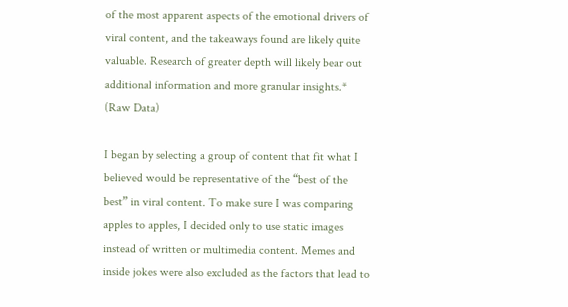of the most apparent aspects of the emotional drivers of viral content, and the takeaways found are likely quite valuable. Research of greater depth will likely bear out additional information and more granular insights.* (Raw Data)

I began by selecting a group of content that fit what I believed would be representative of the “best of the best” in viral content. To make sure I was comparing apples to apples, I decided only to use static images instead of written or multimedia content. Memes and inside jokes were also excluded as the factors that lead to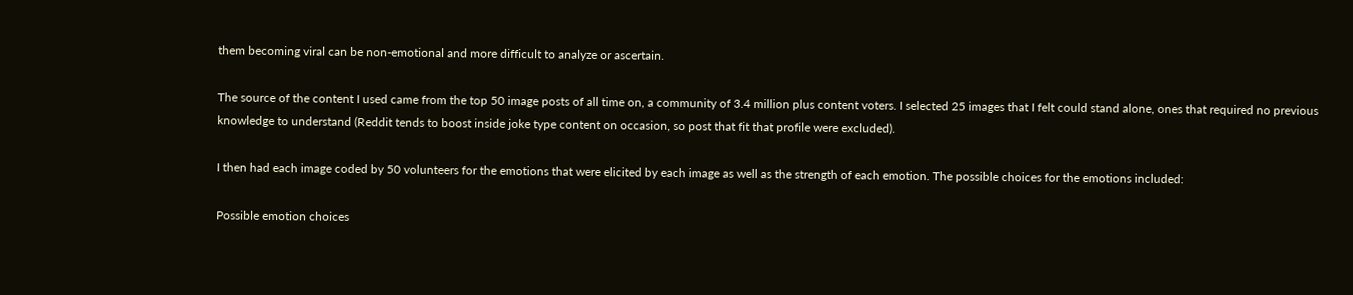them becoming viral can be non-emotional and more difficult to analyze or ascertain.

The source of the content I used came from the top 50 image posts of all time on, a community of 3.4 million plus content voters. I selected 25 images that I felt could stand alone, ones that required no previous knowledge to understand (Reddit tends to boost inside joke type content on occasion, so post that fit that profile were excluded).

I then had each image coded by 50 volunteers for the emotions that were elicited by each image as well as the strength of each emotion. The possible choices for the emotions included:

Possible emotion choices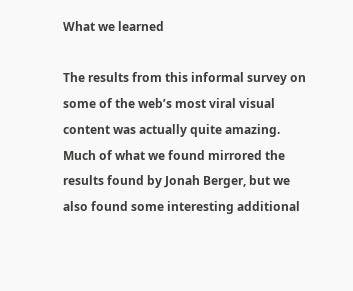What we learned

The results from this informal survey on some of the web’s most viral visual content was actually quite amazing. Much of what we found mirrored the results found by Jonah Berger, but we also found some interesting additional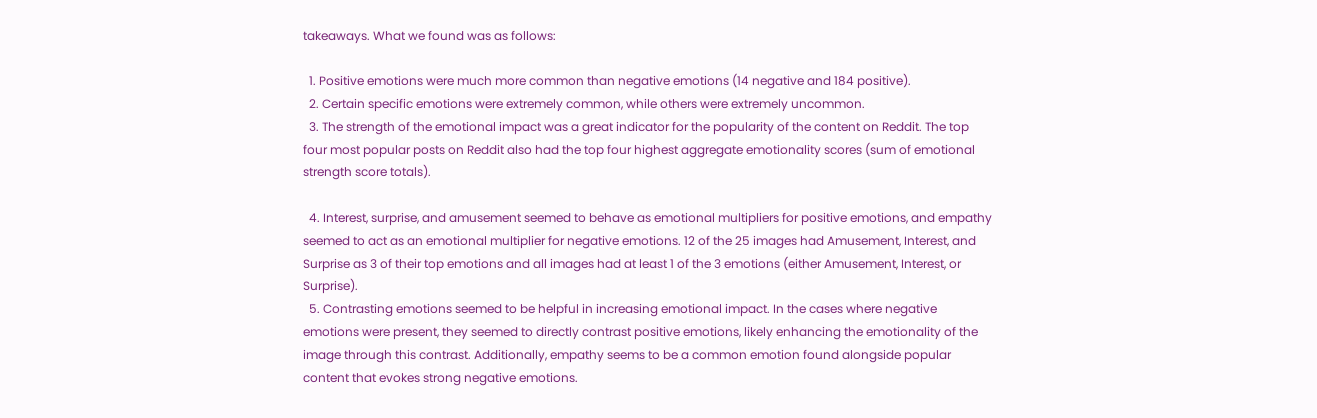takeaways. What we found was as follows:

  1. Positive emotions were much more common than negative emotions (14 negative and 184 positive).
  2. Certain specific emotions were extremely common, while others were extremely uncommon.
  3. The strength of the emotional impact was a great indicator for the popularity of the content on Reddit. The top four most popular posts on Reddit also had the top four highest aggregate emotionality scores (sum of emotional strength score totals).

  4. Interest, surprise, and amusement seemed to behave as emotional multipliers for positive emotions, and empathy seemed to act as an emotional multiplier for negative emotions. 12 of the 25 images had Amusement, Interest, and Surprise as 3 of their top emotions and all images had at least 1 of the 3 emotions (either Amusement, Interest, or Surprise).
  5. Contrasting emotions seemed to be helpful in increasing emotional impact. In the cases where negative emotions were present, they seemed to directly contrast positive emotions, likely enhancing the emotionality of the image through this contrast. Additionally, empathy seems to be a common emotion found alongside popular content that evokes strong negative emotions.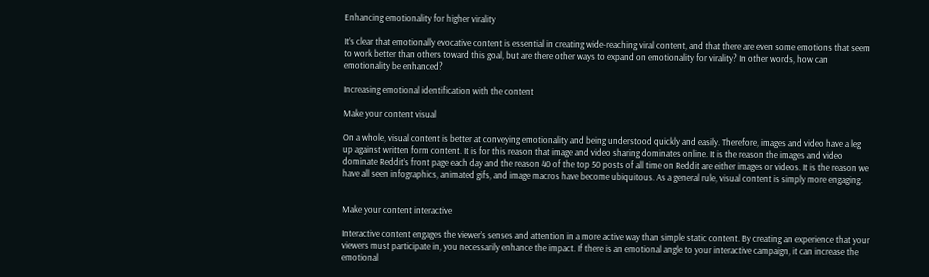Enhancing emotionality for higher virality

It’s clear that emotionally evocative content is essential in creating wide-reaching viral content, and that there are even some emotions that seem to work better than others toward this goal, but are there other ways to expand on emotionality for virality? In other words, how can emotionality be enhanced?

Increasing emotional identification with the content

Make your content visual

On a whole, visual content is better at conveying emotionality and being understood quickly and easily. Therefore, images and video have a leg up against written form content. It is for this reason that image and video sharing dominates online. It is the reason the images and video dominate Reddit’s front page each day and the reason 40 of the top 50 posts of all time on Reddit are either images or videos. It is the reason we have all seen infographics, animated gifs, and image macros have become ubiquitous. As a general rule, visual content is simply more engaging.


Make your content interactive

Interactive content engages the viewer’s senses and attention in a more active way than simple static content. By creating an experience that your viewers must participate in, you necessarily enhance the impact. If there is an emotional angle to your interactive campaign, it can increase the emotional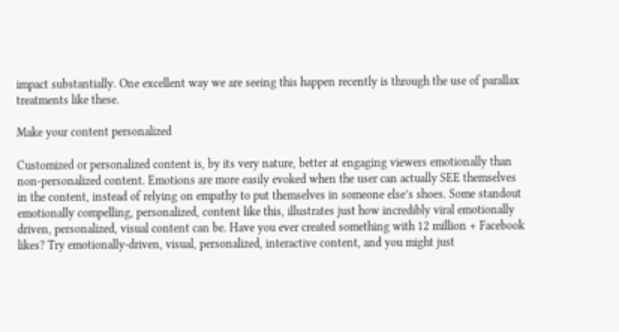impact substantially. One excellent way we are seeing this happen recently is through the use of parallax treatments like these.

Make your content personalized

Customized or personalized content is, by its very nature, better at engaging viewers emotionally than non-personalized content. Emotions are more easily evoked when the user can actually SEE themselves in the content, instead of relying on empathy to put themselves in someone else’s shoes. Some standout emotionally compelling, personalized, content like this, illustrates just how incredibly viral emotionally driven, personalized, visual content can be. Have you ever created something with 12 million + Facebook likes? Try emotionally-driven, visual, personalized, interactive content, and you might just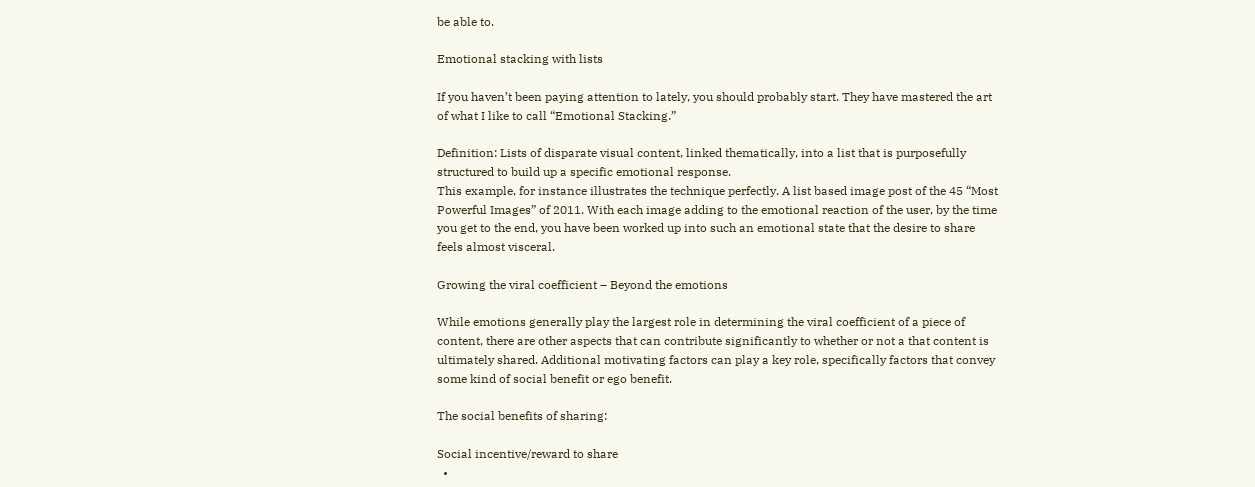be able to.

Emotional stacking with lists

If you haven’t been paying attention to lately, you should probably start. They have mastered the art of what I like to call “Emotional Stacking.”

Definition: Lists of disparate visual content, linked thematically, into a list that is purposefully structured to build up a specific emotional response.
This example, for instance illustrates the technique perfectly. A list based image post of the 45 “Most Powerful Images” of 2011. With each image adding to the emotional reaction of the user, by the time you get to the end, you have been worked up into such an emotional state that the desire to share feels almost visceral.

Growing the viral coefficient – Beyond the emotions

While emotions generally play the largest role in determining the viral coefficient of a piece of content, there are other aspects that can contribute significantly to whether or not a that content is ultimately shared. Additional motivating factors can play a key role, specifically factors that convey some kind of social benefit or ego benefit.

The social benefits of sharing:

Social incentive/reward to share
  •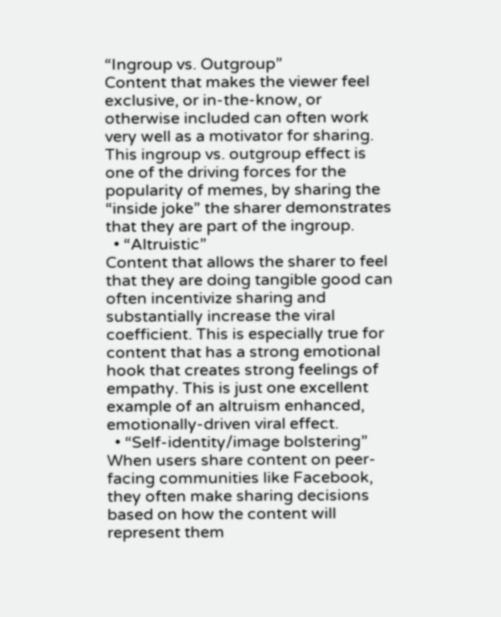“Ingroup vs. Outgroup”
Content that makes the viewer feel exclusive, or in-the-know, or otherwise included can often work very well as a motivator for sharing. This ingroup vs. outgroup effect is one of the driving forces for the popularity of memes, by sharing the “inside joke” the sharer demonstrates that they are part of the ingroup.
  • “Altruistic”
Content that allows the sharer to feel that they are doing tangible good can often incentivize sharing and substantially increase the viral coefficient. This is especially true for content that has a strong emotional hook that creates strong feelings of empathy. This is just one excellent example of an altruism enhanced, emotionally-driven viral effect.
  • “Self-identity/image bolstering”
When users share content on peer-facing communities like Facebook, they often make sharing decisions based on how the content will represent them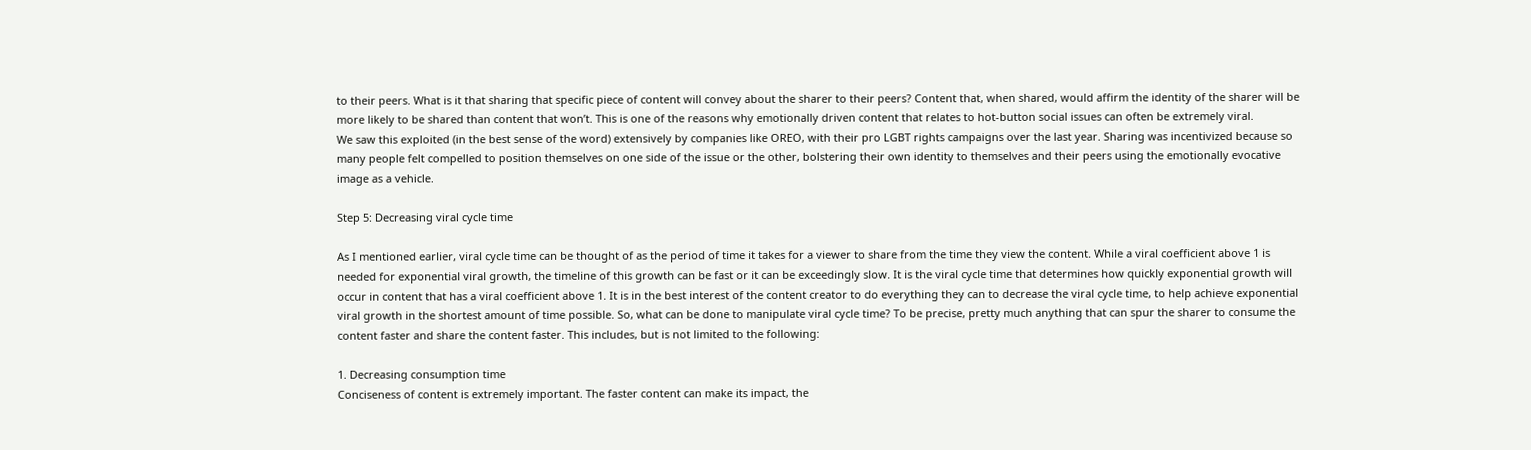to their peers. What is it that sharing that specific piece of content will convey about the sharer to their peers? Content that, when shared, would affirm the identity of the sharer will be more likely to be shared than content that won’t. This is one of the reasons why emotionally driven content that relates to hot-button social issues can often be extremely viral.
We saw this exploited (in the best sense of the word) extensively by companies like OREO, with their pro LGBT rights campaigns over the last year. Sharing was incentivized because so many people felt compelled to position themselves on one side of the issue or the other, bolstering their own identity to themselves and their peers using the emotionally evocative image as a vehicle.

Step 5: Decreasing viral cycle time

As I mentioned earlier, viral cycle time can be thought of as the period of time it takes for a viewer to share from the time they view the content. While a viral coefficient above 1 is needed for exponential viral growth, the timeline of this growth can be fast or it can be exceedingly slow. It is the viral cycle time that determines how quickly exponential growth will occur in content that has a viral coefficient above 1. It is in the best interest of the content creator to do everything they can to decrease the viral cycle time, to help achieve exponential viral growth in the shortest amount of time possible. So, what can be done to manipulate viral cycle time? To be precise, pretty much anything that can spur the sharer to consume the content faster and share the content faster. This includes, but is not limited to the following:

1. Decreasing consumption time
Conciseness of content is extremely important. The faster content can make its impact, the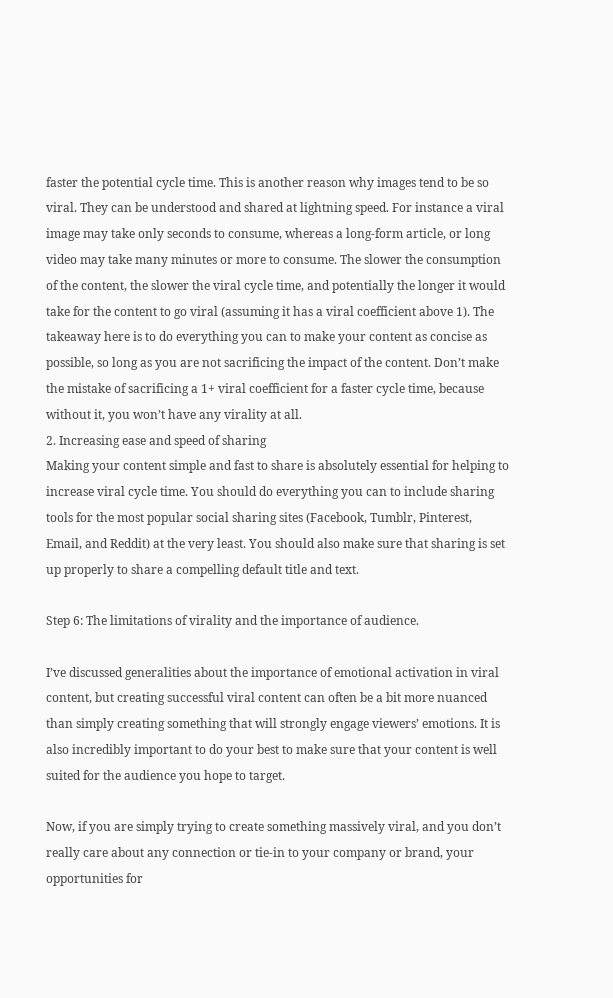faster the potential cycle time. This is another reason why images tend to be so viral. They can be understood and shared at lightning speed. For instance a viral image may take only seconds to consume, whereas a long-form article, or long video may take many minutes or more to consume. The slower the consumption of the content, the slower the viral cycle time, and potentially the longer it would take for the content to go viral (assuming it has a viral coefficient above 1). The takeaway here is to do everything you can to make your content as concise as possible, so long as you are not sacrificing the impact of the content. Don’t make the mistake of sacrificing a 1+ viral coefficient for a faster cycle time, because without it, you won’t have any virality at all.
2. Increasing ease and speed of sharing
Making your content simple and fast to share is absolutely essential for helping to increase viral cycle time. You should do everything you can to include sharing tools for the most popular social sharing sites (Facebook, Tumblr, Pinterest, Email, and Reddit) at the very least. You should also make sure that sharing is set up properly to share a compelling default title and text.

Step 6: The limitations of virality and the importance of audience.

I’ve discussed generalities about the importance of emotional activation in viral content, but creating successful viral content can often be a bit more nuanced than simply creating something that will strongly engage viewers’ emotions. It is also incredibly important to do your best to make sure that your content is well suited for the audience you hope to target.

Now, if you are simply trying to create something massively viral, and you don’t really care about any connection or tie-in to your company or brand, your opportunities for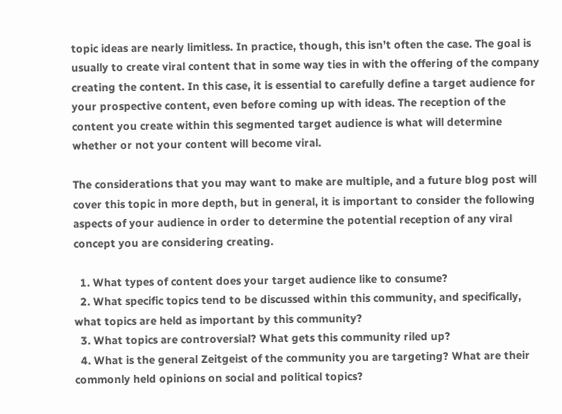topic ideas are nearly limitless. In practice, though, this isn’t often the case. The goal is usually to create viral content that in some way ties in with the offering of the company creating the content. In this case, it is essential to carefully define a target audience for your prospective content, even before coming up with ideas. The reception of the content you create within this segmented target audience is what will determine whether or not your content will become viral.

The considerations that you may want to make are multiple, and a future blog post will cover this topic in more depth, but in general, it is important to consider the following aspects of your audience in order to determine the potential reception of any viral concept you are considering creating.

  1. What types of content does your target audience like to consume?
  2. What specific topics tend to be discussed within this community, and specifically, what topics are held as important by this community?
  3. What topics are controversial? What gets this community riled up?
  4. What is the general Zeitgeist of the community you are targeting? What are their commonly held opinions on social and political topics?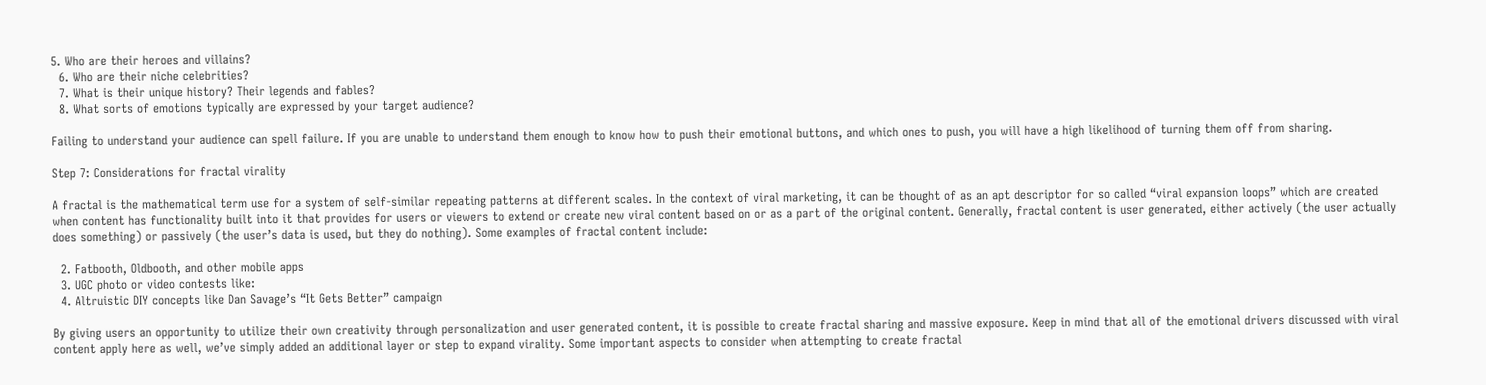5. Who are their heroes and villains?
  6. Who are their niche celebrities?
  7. What is their unique history? Their legends and fables?
  8. What sorts of emotions typically are expressed by your target audience?

Failing to understand your audience can spell failure. If you are unable to understand them enough to know how to push their emotional buttons, and which ones to push, you will have a high likelihood of turning them off from sharing.

Step 7: Considerations for fractal virality

A fractal is the mathematical term use for a system of self-similar repeating patterns at different scales. In the context of viral marketing, it can be thought of as an apt descriptor for so called “viral expansion loops” which are created when content has functionality built into it that provides for users or viewers to extend or create new viral content based on or as a part of the original content. Generally, fractal content is user generated, either actively (the user actually does something) or passively (the user’s data is used, but they do nothing). Some examples of fractal content include:

  2. Fatbooth, Oldbooth, and other mobile apps
  3. UGC photo or video contests like:
  4. Altruistic DIY concepts like Dan Savage’s “It Gets Better” campaign

By giving users an opportunity to utilize their own creativity through personalization and user generated content, it is possible to create fractal sharing and massive exposure. Keep in mind that all of the emotional drivers discussed with viral content apply here as well, we’ve simply added an additional layer or step to expand virality. Some important aspects to consider when attempting to create fractal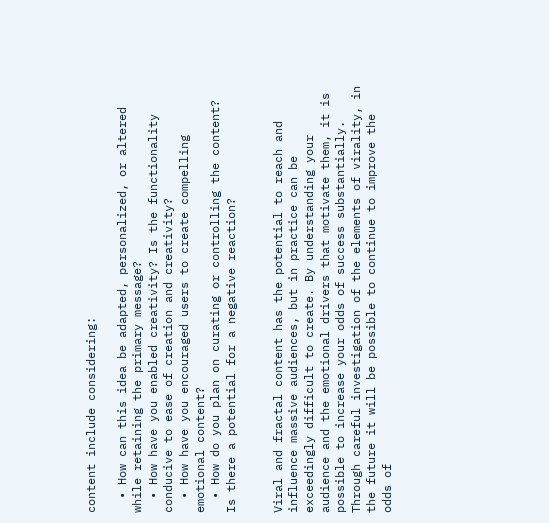content include considering:

  • How can this idea be adapted, personalized, or altered while retaining the primary message?
  • How have you enabled creativity? Is the functionality conducive to ease of creation and creativity?
  • How have you encouraged users to create compelling emotional content?
  • How do you plan on curating or controlling the content? Is there a potential for a negative reaction?


Viral and fractal content has the potential to reach and influence massive audiences, but in practice can be exceedingly difficult to create. By understanding your audience and the emotional drivers that motivate them, it is possible to increase your odds of success substantially. Through careful investigation of the elements of virality, in the future it will be possible to continue to improve the odds of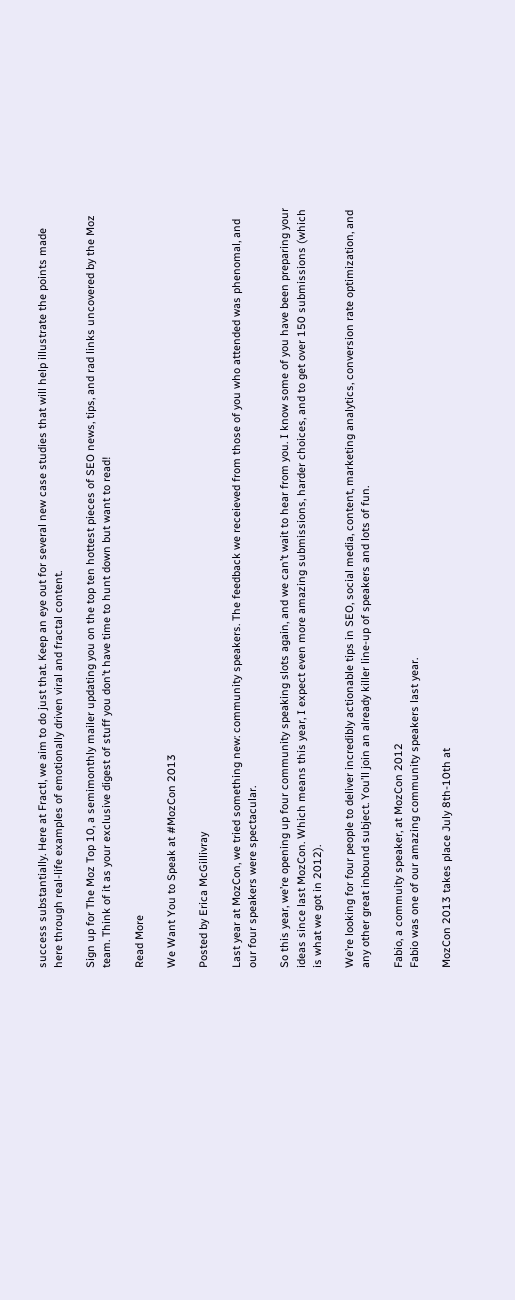success substantially. Here at Fractl, we aim to do just that. Keep an eye out for several new case studies that will help illustrate the points made here through real-life examples of emotionally driven viral and fractal content.

Sign up for The Moz Top 10, a semimonthly mailer updating you on the top ten hottest pieces of SEO news, tips, and rad links uncovered by the Moz team. Think of it as your exclusive digest of stuff you don’t have time to hunt down but want to read!

Read More

We Want You to Speak at #MozCon 2013

Posted by Erica McGillivray

Last year at MozCon, we tried something new: community speakers. The feedback we receieved from those of you who attended was phenomal, and our four speakers were spectacular.

So this year, we’re opening up four community speaking slots again, and we can’t wait to hear from you. I know some of you have been preparing your ideas since last MozCon. Which means this year, I expect even more amazing submissions, harder choices, and to get over 150 submissions (which is what we got in 2012).

We’re looking for four people to deliver incredibly actionable tips in SEO, social media, content, marketing analytics, conversion rate optimization, and any other great inbound subject. You’ll join an already killer line-up of speakers and lots of fun.

Fabio, a commuity speaker, at MozCon 2012
Fabio was one of our amazing community speakers last year.

MozCon 2013 takes place July 8th-10th at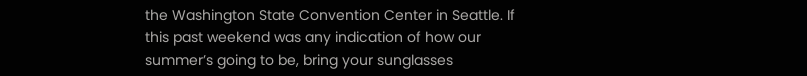the Washington State Convention Center in Seattle. If this past weekend was any indication of how our summer’s going to be, bring your sunglasses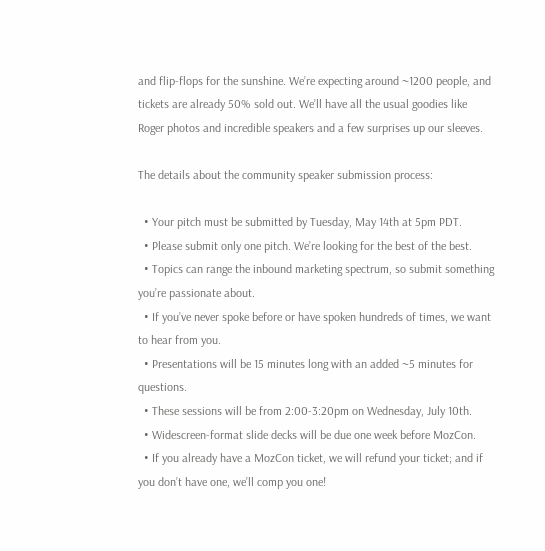and flip-flops for the sunshine. We’re expecting around ~1200 people, and tickets are already 50% sold out. We’ll have all the usual goodies like Roger photos and incredible speakers and a few surprises up our sleeves.

The details about the community speaker submission process:

  • Your pitch must be submitted by Tuesday, May 14th at 5pm PDT.
  • Please submit only one pitch. We’re looking for the best of the best.
  • Topics can range the inbound marketing spectrum, so submit something you’re passionate about.
  • If you’ve never spoke before or have spoken hundreds of times, we want to hear from you.
  • Presentations will be 15 minutes long with an added ~5 minutes for questions.
  • These sessions will be from 2:00-3:20pm on Wednesday, July 10th.
  • Widescreen-format slide decks will be due one week before MozCon.
  • If you already have a MozCon ticket, we will refund your ticket; and if you don’t have one, we’ll comp you one!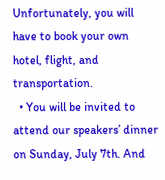Unfortunately, you will have to book your own hotel, flight, and transportation.
  • You will be invited to attend our speakers’ dinner on Sunday, July 7th. And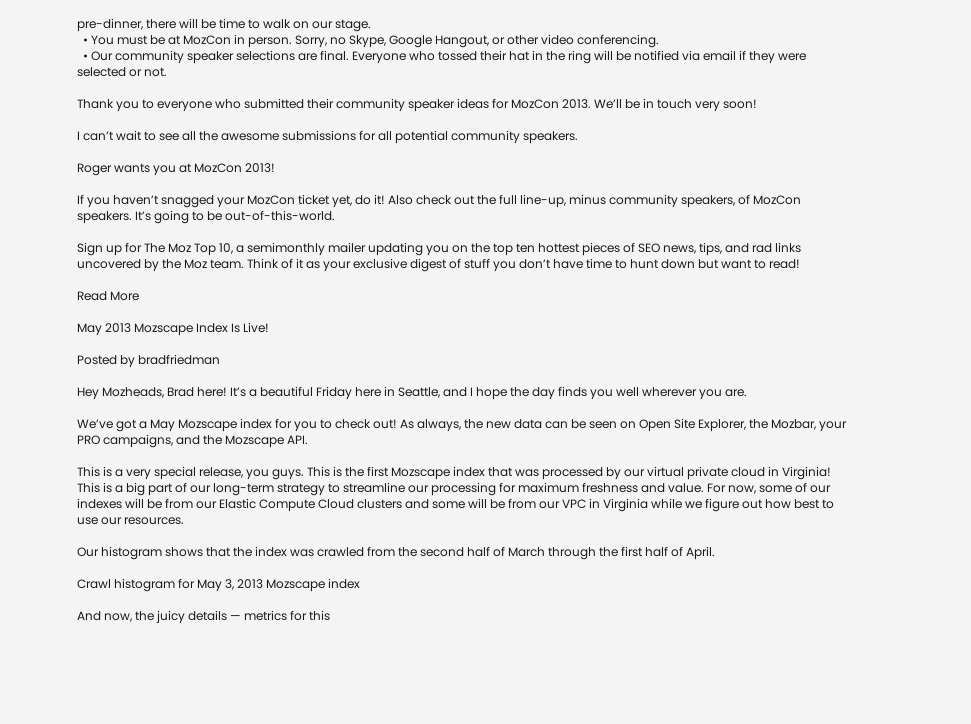pre-dinner, there will be time to walk on our stage.
  • You must be at MozCon in person. Sorry, no Skype, Google Hangout, or other video conferencing.
  • Our community speaker selections are final. Everyone who tossed their hat in the ring will be notified via email if they were selected or not.

Thank you to everyone who submitted their community speaker ideas for MozCon 2013. We’ll be in touch very soon!

I can’t wait to see all the awesome submissions for all potential community speakers.

Roger wants you at MozCon 2013!

If you haven’t snagged your MozCon ticket yet, do it! Also check out the full line-up, minus community speakers, of MozCon speakers. It’s going to be out-of-this-world.

Sign up for The Moz Top 10, a semimonthly mailer updating you on the top ten hottest pieces of SEO news, tips, and rad links uncovered by the Moz team. Think of it as your exclusive digest of stuff you don’t have time to hunt down but want to read!

Read More

May 2013 Mozscape Index Is Live!

Posted by bradfriedman

Hey Mozheads, Brad here! It’s a beautiful Friday here in Seattle, and I hope the day finds you well wherever you are.

We’ve got a May Mozscape index for you to check out! As always, the new data can be seen on Open Site Explorer, the Mozbar, your PRO campaigns, and the Mozscape API.

This is a very special release, you guys. This is the first Mozscape index that was processed by our virtual private cloud in Virginia! This is a big part of our long-term strategy to streamline our processing for maximum freshness and value. For now, some of our indexes will be from our Elastic Compute Cloud clusters and some will be from our VPC in Virginia while we figure out how best to use our resources.

Our histogram shows that the index was crawled from the second half of March through the first half of April.

Crawl histogram for May 3, 2013 Mozscape index

And now, the juicy details — metrics for this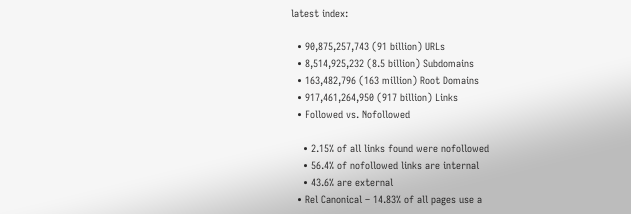latest index:

  • 90,875,257,743 (91 billion) URLs
  • 8,514,925,232 (8.5 billion) Subdomains
  • 163,482,796 (163 million) Root Domains
  • 917,461,264,950 (917 billion) Links
  • Followed vs. Nofollowed

    • 2.15% of all links found were nofollowed
    • 56.4% of nofollowed links are internal
    • 43.6% are external
  • Rel Canonical – 14.83% of all pages use a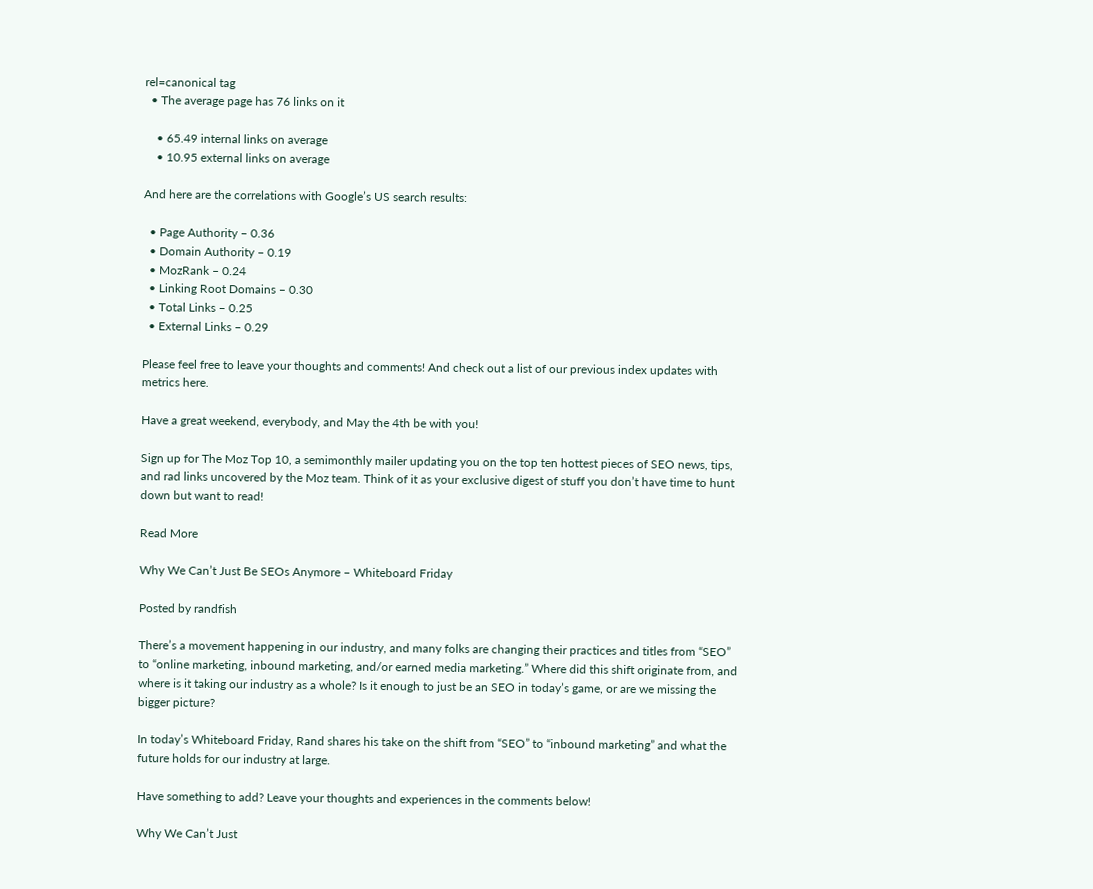rel=canonical tag
  • The average page has 76 links on it

    • 65.49 internal links on average
    • 10.95 external links on average

And here are the correlations with Google’s US search results:

  • Page Authority – 0.36
  • Domain Authority – 0.19
  • MozRank – 0.24
  • Linking Root Domains – 0.30
  • Total Links – 0.25
  • External Links – 0.29

Please feel free to leave your thoughts and comments! And check out a list of our previous index updates with metrics here.

Have a great weekend, everybody, and May the 4th be with you!

Sign up for The Moz Top 10, a semimonthly mailer updating you on the top ten hottest pieces of SEO news, tips, and rad links uncovered by the Moz team. Think of it as your exclusive digest of stuff you don’t have time to hunt down but want to read!

Read More

Why We Can’t Just Be SEOs Anymore – Whiteboard Friday

Posted by randfish

There’s a movement happening in our industry, and many folks are changing their practices and titles from “SEO” to “online marketing, inbound marketing, and/or earned media marketing.” Where did this shift originate from, and where is it taking our industry as a whole? Is it enough to just be an SEO in today’s game, or are we missing the bigger picture?

In today’s Whiteboard Friday, Rand shares his take on the shift from “SEO” to “inbound marketing” and what the future holds for our industry at large.

Have something to add? Leave your thoughts and experiences in the comments below!

Why We Can’t Just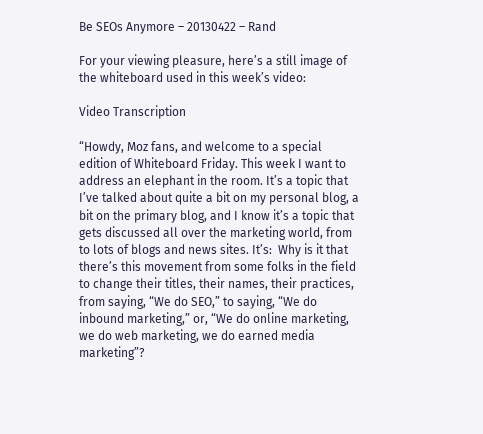Be SEOs Anymore – 20130422 – Rand

For your viewing pleasure, here’s a still image of the whiteboard used in this week’s video:

Video Transcription

“Howdy, Moz fans, and welcome to a special edition of Whiteboard Friday. This week I want to address an elephant in the room. It’s a topic that I’ve talked about quite a bit on my personal blog, a bit on the primary blog, and I know it’s a topic that gets discussed all over the marketing world, from to lots of blogs and news sites. It’s:  Why is it that there’s this movement from some folks in the field to change their titles, their names, their practices, from saying, “We do SEO,” to saying, “We do inbound marketing,” or, “We do online marketing, we do web marketing, we do earned media marketing”?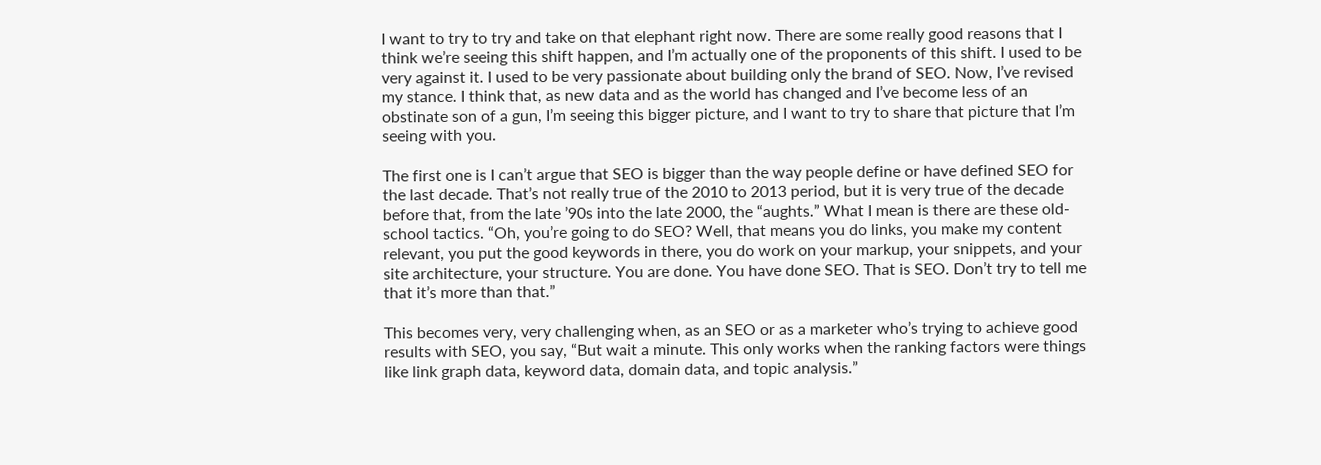I want to try to try and take on that elephant right now. There are some really good reasons that I think we’re seeing this shift happen, and I’m actually one of the proponents of this shift. I used to be very against it. I used to be very passionate about building only the brand of SEO. Now, I’ve revised my stance. I think that, as new data and as the world has changed and I’ve become less of an obstinate son of a gun, I’m seeing this bigger picture, and I want to try to share that picture that I’m seeing with you.

The first one is I can’t argue that SEO is bigger than the way people define or have defined SEO for the last decade. That’s not really true of the 2010 to 2013 period, but it is very true of the decade before that, from the late ’90s into the late 2000, the “aughts.” What I mean is there are these old-school tactics. “Oh, you’re going to do SEO? Well, that means you do links, you make my content relevant, you put the good keywords in there, you do work on your markup, your snippets, and your site architecture, your structure. You are done. You have done SEO. That is SEO. Don’t try to tell me that it’s more than that.”

This becomes very, very challenging when, as an SEO or as a marketer who’s trying to achieve good results with SEO, you say, “But wait a minute. This only works when the ranking factors were things like link graph data, keyword data, domain data, and topic analysis.”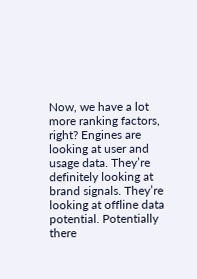Now, we have a lot more ranking factors, right? Engines are looking at user and usage data. They’re definitely looking at brand signals. They’re looking at offline data potential. Potentially there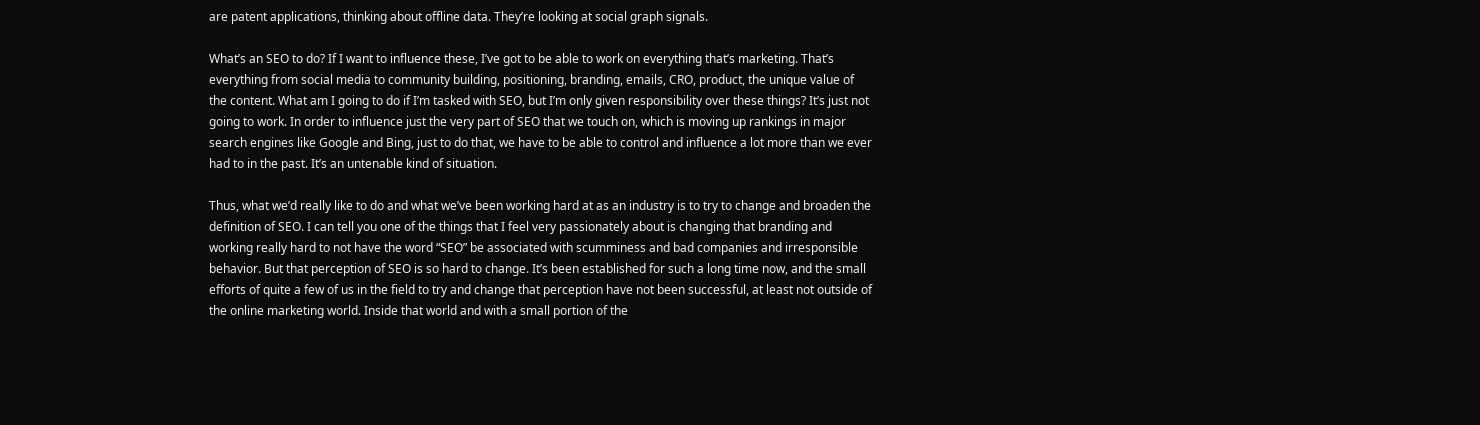are patent applications, thinking about offline data. They’re looking at social graph signals.

What’s an SEO to do? If I want to influence these, I’ve got to be able to work on everything that’s marketing. That’s everything from social media to community building, positioning, branding, emails, CRO, product, the unique value of the content. What am I going to do if I’m tasked with SEO, but I’m only given responsibility over these things? It’s just not going to work. In order to influence just the very part of SEO that we touch on, which is moving up rankings in major search engines like Google and Bing, just to do that, we have to be able to control and influence a lot more than we ever had to in the past. It’s an untenable kind of situation.

Thus, what we’d really like to do and what we’ve been working hard at as an industry is to try to change and broaden the definition of SEO. I can tell you one of the things that I feel very passionately about is changing that branding and working really hard to not have the word “SEO” be associated with scumminess and bad companies and irresponsible behavior. But that perception of SEO is so hard to change. It’s been established for such a long time now, and the small efforts of quite a few of us in the field to try and change that perception have not been successful, at least not outside of the online marketing world. Inside that world and with a small portion of the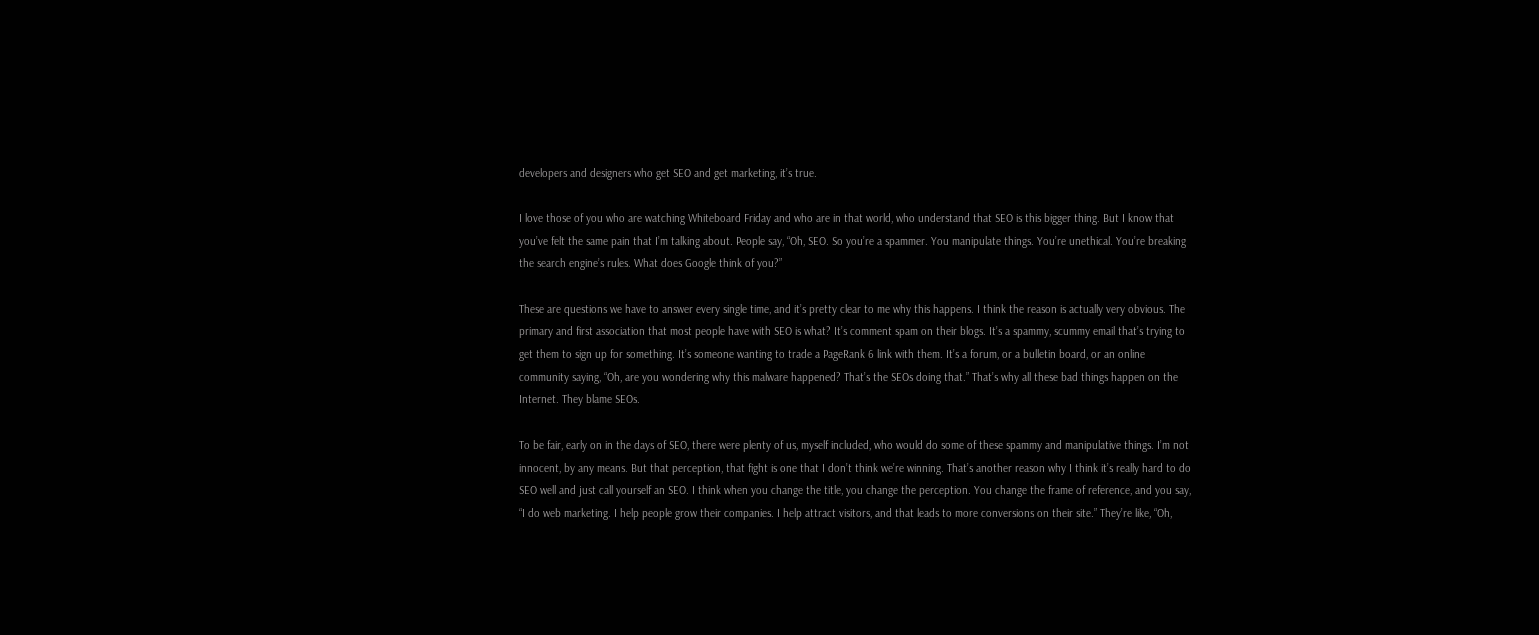developers and designers who get SEO and get marketing, it’s true.

I love those of you who are watching Whiteboard Friday and who are in that world, who understand that SEO is this bigger thing. But I know that you’ve felt the same pain that I’m talking about. People say, “Oh, SEO. So you’re a spammer. You manipulate things. You’re unethical. You’re breaking the search engine’s rules. What does Google think of you?”

These are questions we have to answer every single time, and it’s pretty clear to me why this happens. I think the reason is actually very obvious. The primary and first association that most people have with SEO is what? It’s comment spam on their blogs. It’s a spammy, scummy email that’s trying to get them to sign up for something. It’s someone wanting to trade a PageRank 6 link with them. It’s a forum, or a bulletin board, or an online community saying, “Oh, are you wondering why this malware happened? That’s the SEOs doing that.” That’s why all these bad things happen on the Internet. They blame SEOs.

To be fair, early on in the days of SEO, there were plenty of us, myself included, who would do some of these spammy and manipulative things. I’m not innocent, by any means. But that perception, that fight is one that I don’t think we’re winning. That’s another reason why I think it’s really hard to do SEO well and just call yourself an SEO. I think when you change the title, you change the perception. You change the frame of reference, and you say, “I do web marketing. I help people grow their companies. I help attract visitors, and that leads to more conversions on their site.” They’re like, “Oh,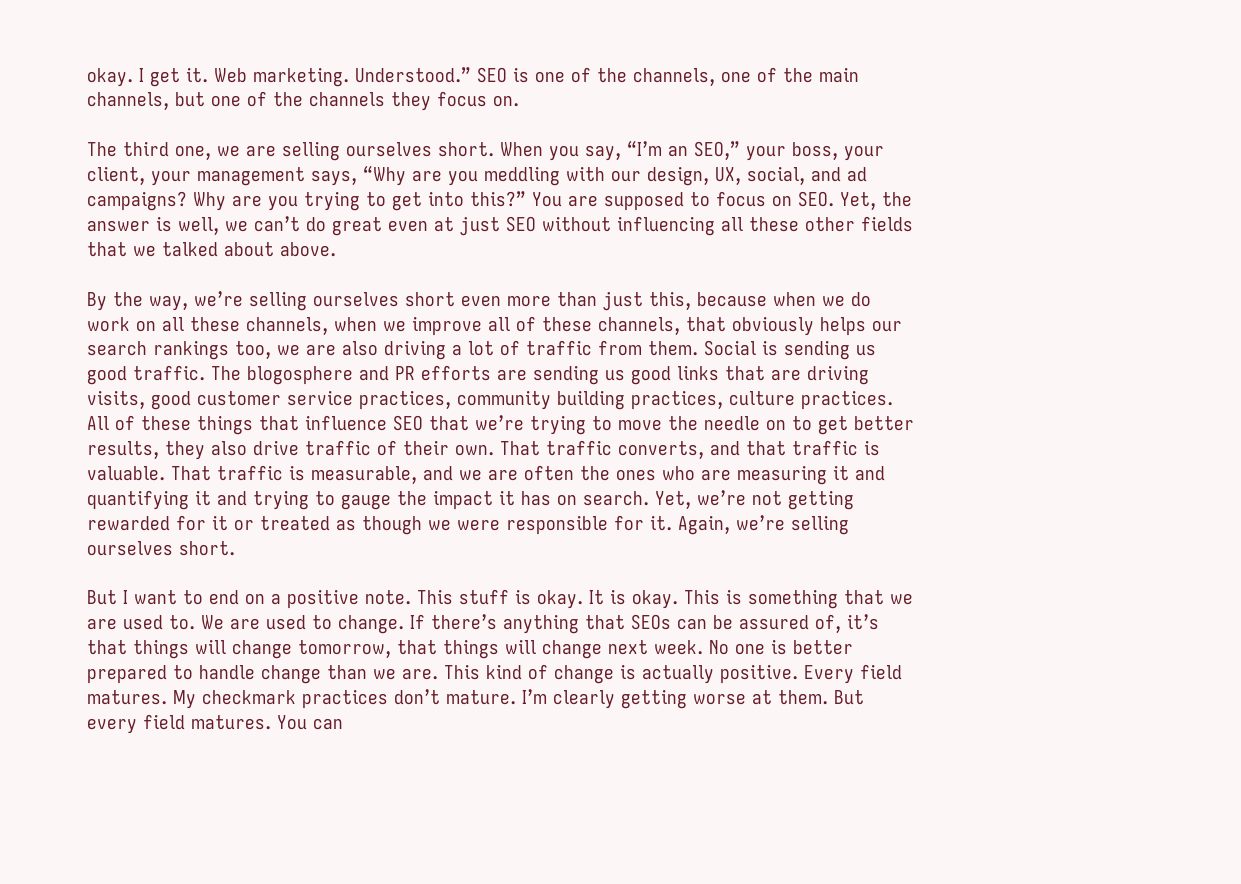okay. I get it. Web marketing. Understood.” SEO is one of the channels, one of the main channels, but one of the channels they focus on.

The third one, we are selling ourselves short. When you say, “I’m an SEO,” your boss, your client, your management says, “Why are you meddling with our design, UX, social, and ad campaigns? Why are you trying to get into this?” You are supposed to focus on SEO. Yet, the answer is well, we can’t do great even at just SEO without influencing all these other fields that we talked about above.

By the way, we’re selling ourselves short even more than just this, because when we do work on all these channels, when we improve all of these channels, that obviously helps our search rankings too, we are also driving a lot of traffic from them. Social is sending us good traffic. The blogosphere and PR efforts are sending us good links that are driving visits, good customer service practices, community building practices, culture practices. All of these things that influence SEO that we’re trying to move the needle on to get better results, they also drive traffic of their own. That traffic converts, and that traffic is valuable. That traffic is measurable, and we are often the ones who are measuring it and quantifying it and trying to gauge the impact it has on search. Yet, we’re not getting rewarded for it or treated as though we were responsible for it. Again, we’re selling ourselves short.

But I want to end on a positive note. This stuff is okay. It is okay. This is something that we are used to. We are used to change. If there’s anything that SEOs can be assured of, it’s that things will change tomorrow, that things will change next week. No one is better prepared to handle change than we are. This kind of change is actually positive. Every field matures. My checkmark practices don’t mature. I’m clearly getting worse at them. But every field matures. You can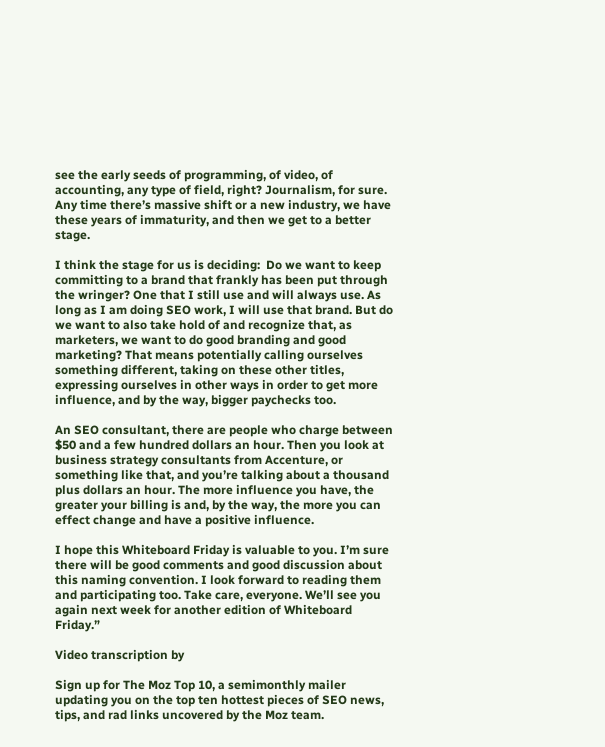see the early seeds of programming, of video, of accounting, any type of field, right? Journalism, for sure. Any time there’s massive shift or a new industry, we have these years of immaturity, and then we get to a better stage.

I think the stage for us is deciding:  Do we want to keep committing to a brand that frankly has been put through the wringer? One that I still use and will always use. As long as I am doing SEO work, I will use that brand. But do we want to also take hold of and recognize that, as marketers, we want to do good branding and good marketing? That means potentially calling ourselves something different, taking on these other titles, expressing ourselves in other ways in order to get more influence, and by the way, bigger paychecks too.

An SEO consultant, there are people who charge between $50 and a few hundred dollars an hour. Then you look at business strategy consultants from Accenture, or something like that, and you’re talking about a thousand plus dollars an hour. The more influence you have, the greater your billing is and, by the way, the more you can effect change and have a positive influence.

I hope this Whiteboard Friday is valuable to you. I’m sure there will be good comments and good discussion about this naming convention. I look forward to reading them and participating too. Take care, everyone. We’ll see you again next week for another edition of Whiteboard Friday.”

Video transcription by

Sign up for The Moz Top 10, a semimonthly mailer updating you on the top ten hottest pieces of SEO news, tips, and rad links uncovered by the Moz team.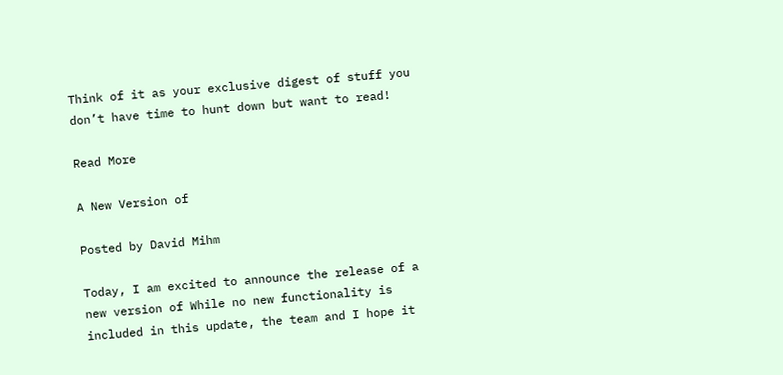Think of it as your exclusive digest of stuff you don’t have time to hunt down but want to read!

Read More

A New Version of

Posted by David Mihm

Today, I am excited to announce the release of a new version of While no new functionality is included in this update, the team and I hope it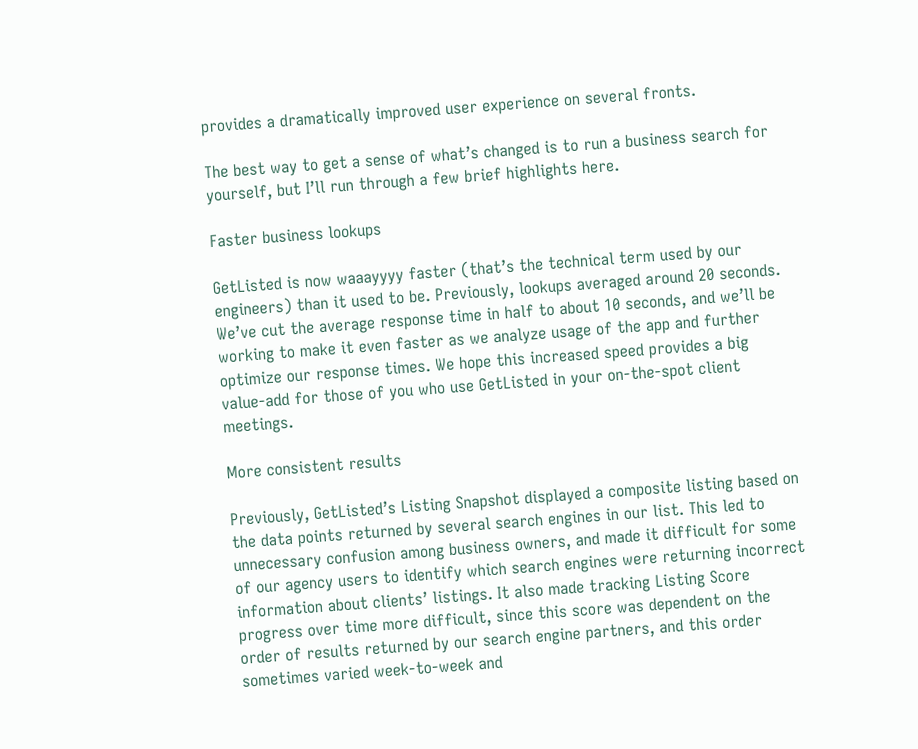provides a dramatically improved user experience on several fronts.

The best way to get a sense of what’s changed is to run a business search for yourself, but I’ll run through a few brief highlights here.

Faster business lookups

GetListed is now waaayyyy faster (that’s the technical term used by our engineers) than it used to be. Previously, lookups averaged around 20 seconds. We’ve cut the average response time in half to about 10 seconds, and we’ll be working to make it even faster as we analyze usage of the app and further optimize our response times. We hope this increased speed provides a big value-add for those of you who use GetListed in your on-the-spot client meetings.

More consistent results

Previously, GetListed’s Listing Snapshot displayed a composite listing based on the data points returned by several search engines in our list. This led to unnecessary confusion among business owners, and made it difficult for some of our agency users to identify which search engines were returning incorrect information about clients’ listings. It also made tracking Listing Score progress over time more difficult, since this score was dependent on the order of results returned by our search engine partners, and this order sometimes varied week-to-week and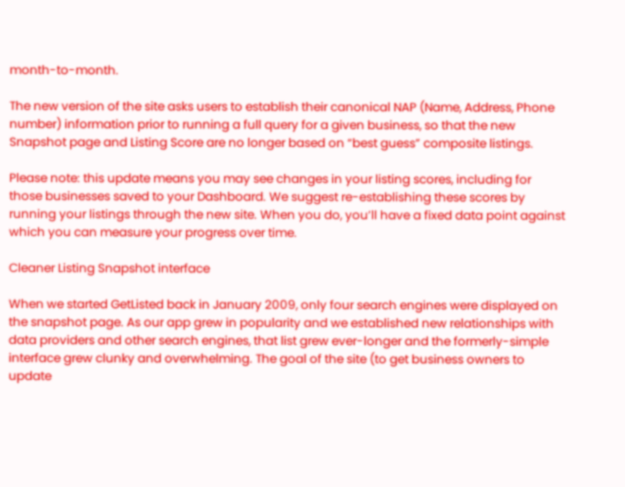month-to-month.

The new version of the site asks users to establish their canonical NAP (Name, Address, Phone number) information prior to running a full query for a given business, so that the new Snapshot page and Listing Score are no longer based on “best guess” composite listings.

Please note: this update means you may see changes in your listing scores, including for those businesses saved to your Dashboard. We suggest re-establishing these scores by running your listings through the new site. When you do, you’ll have a fixed data point against which you can measure your progress over time.

Cleaner Listing Snapshot interface

When we started GetListed back in January 2009, only four search engines were displayed on the snapshot page. As our app grew in popularity and we established new relationships with data providers and other search engines, that list grew ever-longer and the formerly-simple interface grew clunky and overwhelming. The goal of the site (to get business owners to update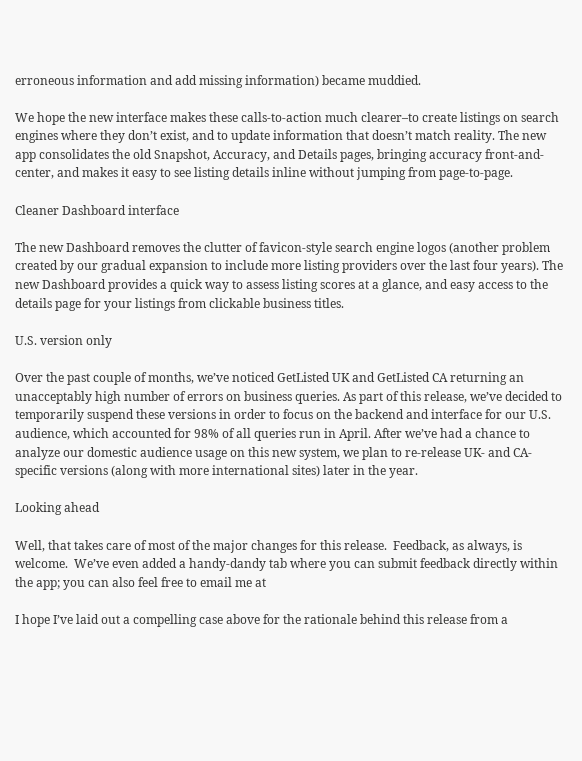erroneous information and add missing information) became muddied.

We hope the new interface makes these calls-to-action much clearer–to create listings on search engines where they don’t exist, and to update information that doesn’t match reality. The new app consolidates the old Snapshot, Accuracy, and Details pages, bringing accuracy front-and-center, and makes it easy to see listing details inline without jumping from page-to-page.

Cleaner Dashboard interface

The new Dashboard removes the clutter of favicon-style search engine logos (another problem created by our gradual expansion to include more listing providers over the last four years). The new Dashboard provides a quick way to assess listing scores at a glance, and easy access to the details page for your listings from clickable business titles.

U.S. version only

Over the past couple of months, we’ve noticed GetListed UK and GetListed CA returning an unacceptably high number of errors on business queries. As part of this release, we’ve decided to temporarily suspend these versions in order to focus on the backend and interface for our U.S. audience, which accounted for 98% of all queries run in April. After we’ve had a chance to analyze our domestic audience usage on this new system, we plan to re-release UK- and CA-specific versions (along with more international sites) later in the year.

Looking ahead

Well, that takes care of most of the major changes for this release.  Feedback, as always, is welcome.  We’ve even added a handy-dandy tab where you can submit feedback directly within the app; you can also feel free to email me at

I hope I’ve laid out a compelling case above for the rationale behind this release from a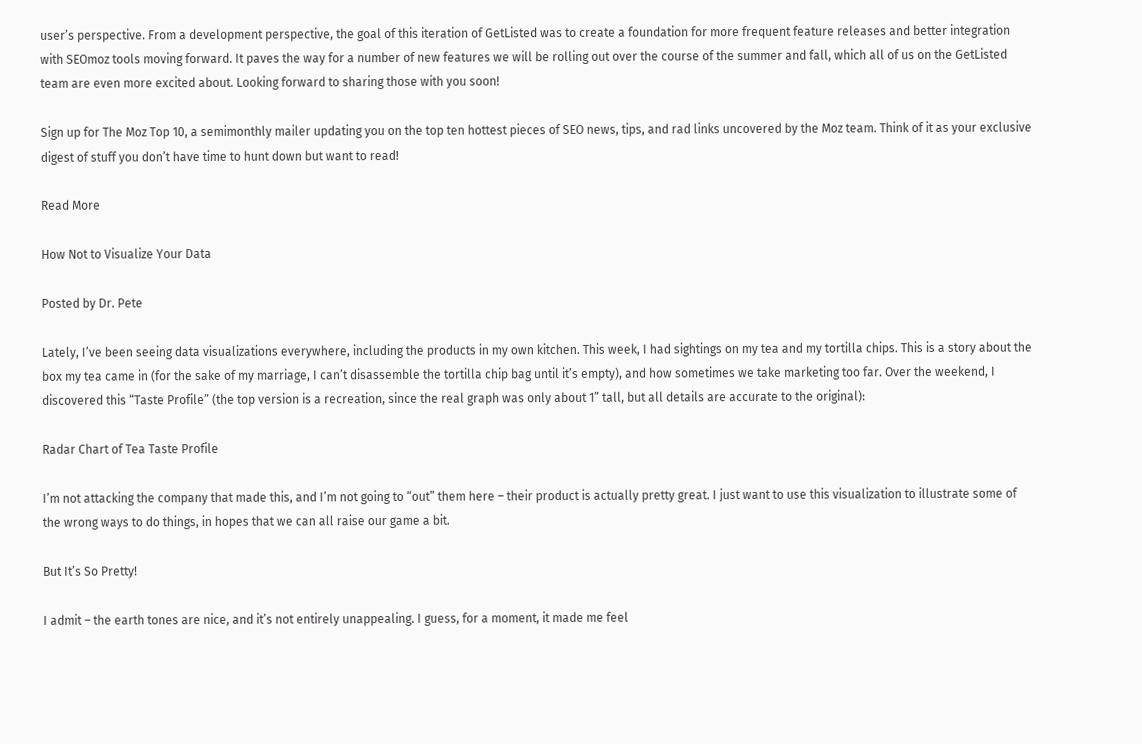user’s perspective. From a development perspective, the goal of this iteration of GetListed was to create a foundation for more frequent feature releases and better integration with SEOmoz tools moving forward. It paves the way for a number of new features we will be rolling out over the course of the summer and fall, which all of us on the GetListed team are even more excited about. Looking forward to sharing those with you soon!

Sign up for The Moz Top 10, a semimonthly mailer updating you on the top ten hottest pieces of SEO news, tips, and rad links uncovered by the Moz team. Think of it as your exclusive digest of stuff you don’t have time to hunt down but want to read!

Read More

How Not to Visualize Your Data

Posted by Dr. Pete

Lately, I’ve been seeing data visualizations everywhere, including the products in my own kitchen. This week, I had sightings on my tea and my tortilla chips. This is a story about the box my tea came in (for the sake of my marriage, I can’t disassemble the tortilla chip bag until it’s empty), and how sometimes we take marketing too far. Over the weekend, I discovered this “Taste Profile” (the top version is a recreation, since the real graph was only about 1” tall, but all details are accurate to the original):

Radar Chart of Tea Taste Profile

I’m not attacking the company that made this, and I’m not going to “out” them here – their product is actually pretty great. I just want to use this visualization to illustrate some of the wrong ways to do things, in hopes that we can all raise our game a bit.

But It’s So Pretty!

I admit – the earth tones are nice, and it’s not entirely unappealing. I guess, for a moment, it made me feel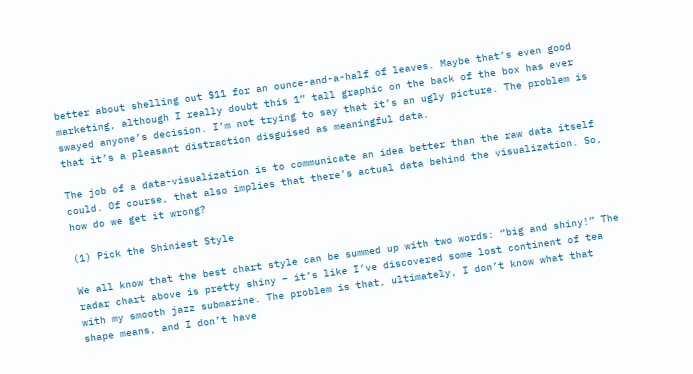better about shelling out $11 for an ounce-and-a-half of leaves. Maybe that’s even good marketing, although I really doubt this 1” tall graphic on the back of the box has ever swayed anyone’s decision. I’m not trying to say that it’s an ugly picture. The problem is that it’s a pleasant distraction disguised as meaningful data.

The job of a data-visualization is to communicate an idea better than the raw data itself could. Of course, that also implies that there’s actual data behind the visualization. So, how do we get it wrong?

(1) Pick the Shiniest Style

We all know that the best chart style can be summed up with two words: “big and shiny!” The radar chart above is pretty shiny – it’s like I’ve discovered some lost continent of tea with my smooth jazz submarine. The problem is that, ultimately, I don’t know what that shape means, and I don’t have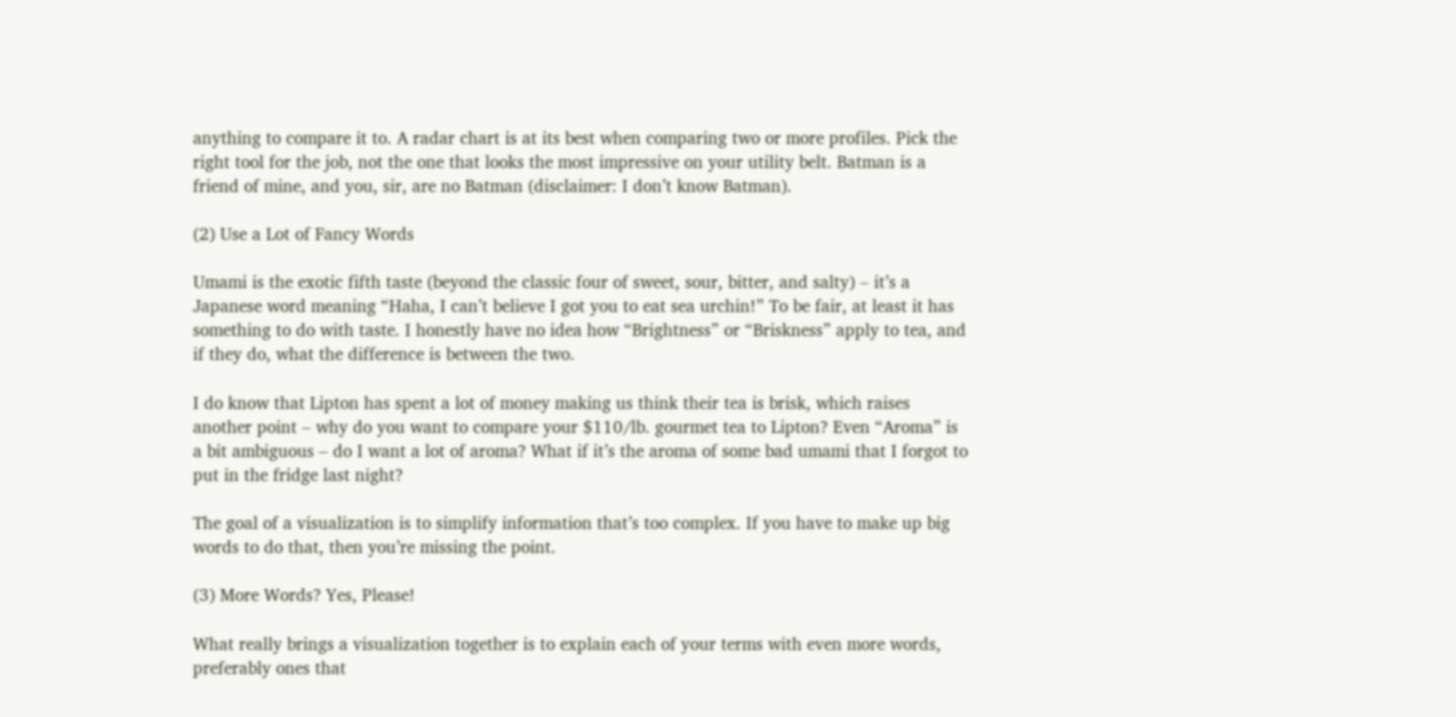anything to compare it to. A radar chart is at its best when comparing two or more profiles. Pick the right tool for the job, not the one that looks the most impressive on your utility belt. Batman is a friend of mine, and you, sir, are no Batman (disclaimer: I don’t know Batman).

(2) Use a Lot of Fancy Words

Umami is the exotic fifth taste (beyond the classic four of sweet, sour, bitter, and salty) – it’s a Japanese word meaning “Haha, I can’t believe I got you to eat sea urchin!” To be fair, at least it has something to do with taste. I honestly have no idea how “Brightness” or “Briskness” apply to tea, and if they do, what the difference is between the two.

I do know that Lipton has spent a lot of money making us think their tea is brisk, which raises another point – why do you want to compare your $110/lb. gourmet tea to Lipton? Even “Aroma” is a bit ambiguous – do I want a lot of aroma? What if it’s the aroma of some bad umami that I forgot to put in the fridge last night?

The goal of a visualization is to simplify information that’s too complex. If you have to make up big words to do that, then you’re missing the point.

(3) More Words? Yes, Please!

What really brings a visualization together is to explain each of your terms with even more words, preferably ones that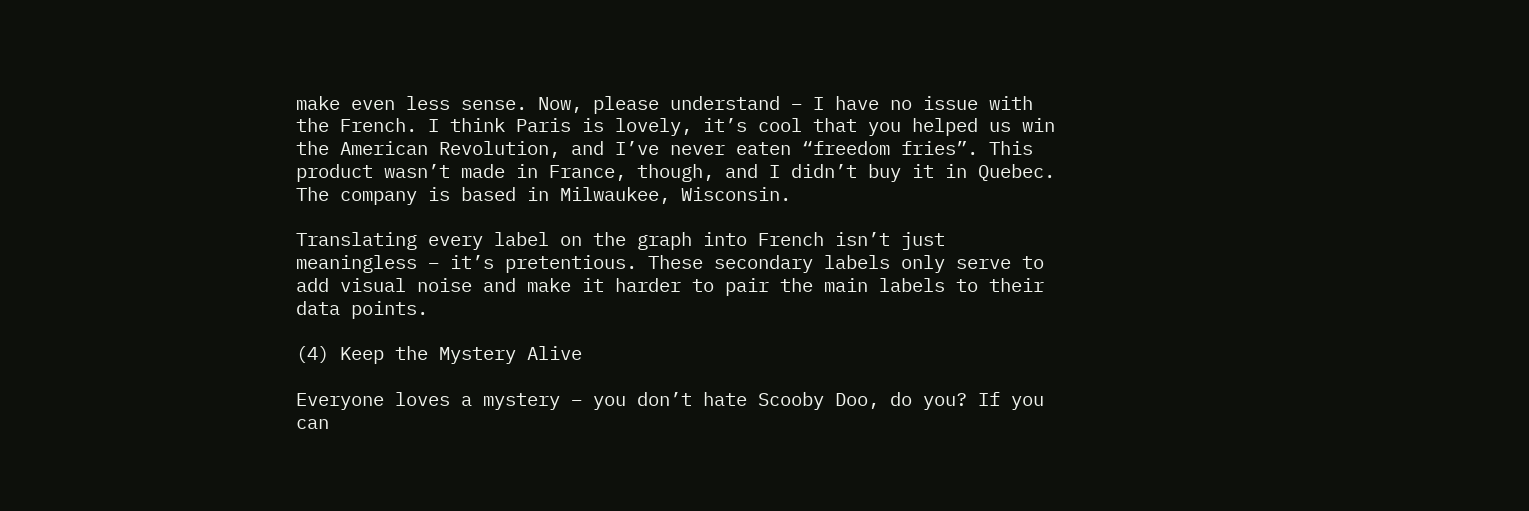make even less sense. Now, please understand – I have no issue with the French. I think Paris is lovely, it’s cool that you helped us win the American Revolution, and I’ve never eaten “freedom fries”. This product wasn’t made in France, though, and I didn’t buy it in Quebec. The company is based in Milwaukee, Wisconsin.

Translating every label on the graph into French isn’t just meaningless – it’s pretentious. These secondary labels only serve to add visual noise and make it harder to pair the main labels to their data points.

(4) Keep the Mystery Alive

Everyone loves a mystery – you don’t hate Scooby Doo, do you? If you can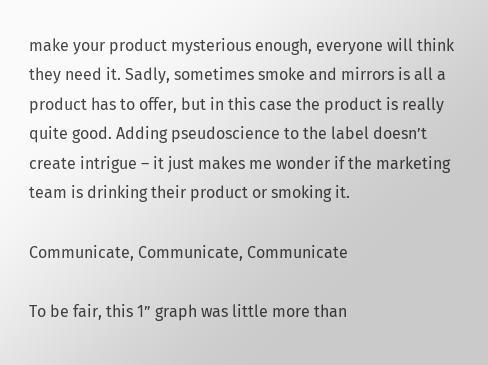make your product mysterious enough, everyone will think they need it. Sadly, sometimes smoke and mirrors is all a product has to offer, but in this case the product is really quite good. Adding pseudoscience to the label doesn’t create intrigue – it just makes me wonder if the marketing team is drinking their product or smoking it.

Communicate, Communicate, Communicate

To be fair, this 1” graph was little more than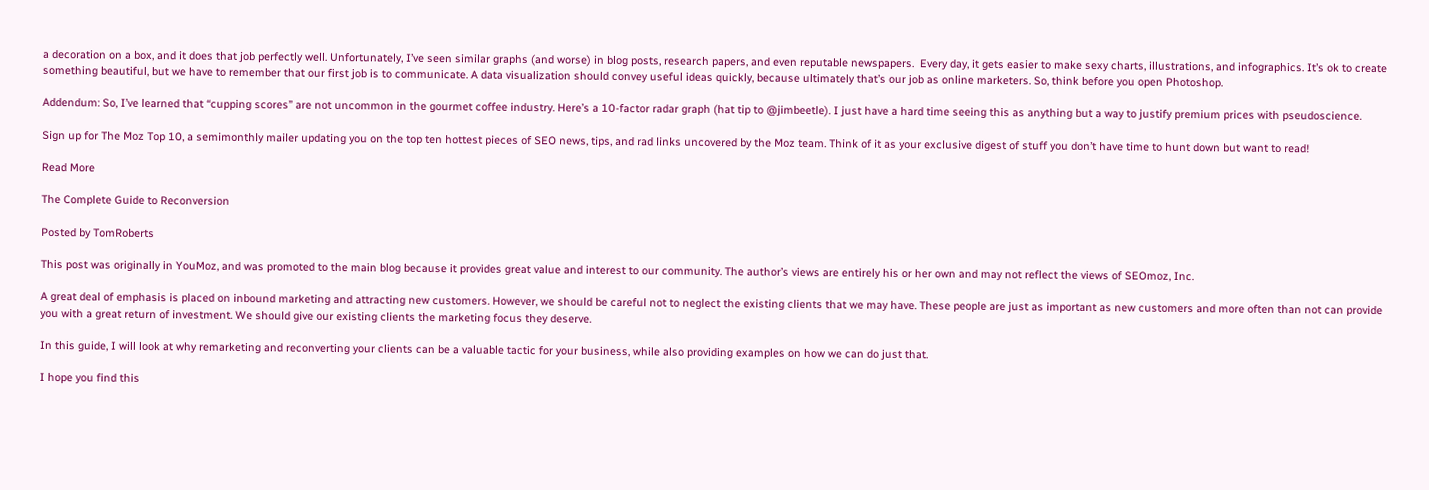a decoration on a box, and it does that job perfectly well. Unfortunately, I’ve seen similar graphs (and worse) in blog posts, research papers, and even reputable newspapers.  Every day, it gets easier to make sexy charts, illustrations, and infographics. It’s ok to create something beautiful, but we have to remember that our first job is to communicate. A data visualization should convey useful ideas quickly, because ultimately that’s our job as online marketers. So, think before you open Photoshop.

Addendum: So, I’ve learned that “cupping scores” are not uncommon in the gourmet coffee industry. Here’s a 10-factor radar graph (hat tip to @jimbeetle). I just have a hard time seeing this as anything but a way to justify premium prices with pseudoscience.

Sign up for The Moz Top 10, a semimonthly mailer updating you on the top ten hottest pieces of SEO news, tips, and rad links uncovered by the Moz team. Think of it as your exclusive digest of stuff you don’t have time to hunt down but want to read!

Read More

The Complete Guide to Reconversion

Posted by TomRoberts

This post was originally in YouMoz, and was promoted to the main blog because it provides great value and interest to our community. The author’s views are entirely his or her own and may not reflect the views of SEOmoz, Inc.

A great deal of emphasis is placed on inbound marketing and attracting new customers. However, we should be careful not to neglect the existing clients that we may have. These people are just as important as new customers and more often than not can provide you with a great return of investment. We should give our existing clients the marketing focus they deserve.

In this guide, I will look at why remarketing and reconverting your clients can be a valuable tactic for your business, while also providing examples on how we can do just that.

I hope you find this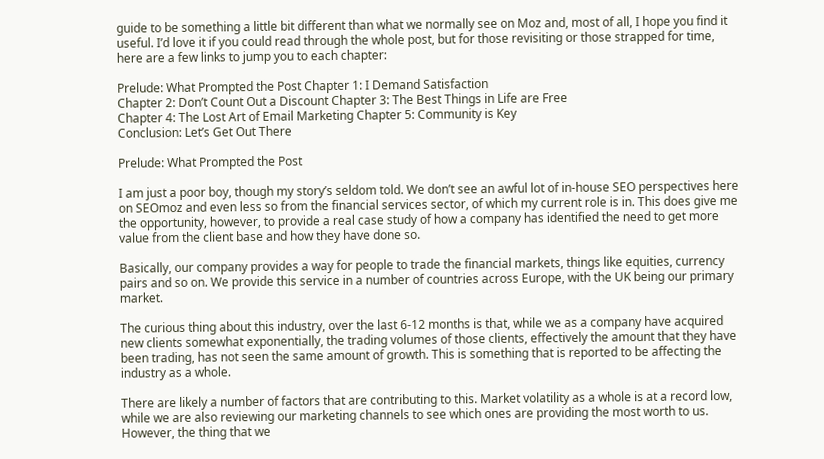guide to be something a little bit different than what we normally see on Moz and, most of all, I hope you find it useful. I’d love it if you could read through the whole post, but for those revisiting or those strapped for time, here are a few links to jump you to each chapter:

Prelude: What Prompted the Post Chapter 1: I Demand Satisfaction
Chapter 2: Don’t Count Out a Discount Chapter 3: The Best Things in Life are Free
Chapter 4: The Lost Art of Email Marketing Chapter 5: Community is Key
Conclusion: Let’s Get Out There

Prelude: What Prompted the Post

I am just a poor boy, though my story’s seldom told. We don’t see an awful lot of in-house SEO perspectives here on SEOmoz and even less so from the financial services sector, of which my current role is in. This does give me the opportunity, however, to provide a real case study of how a company has identified the need to get more value from the client base and how they have done so.

Basically, our company provides a way for people to trade the financial markets, things like equities, currency pairs and so on. We provide this service in a number of countries across Europe, with the UK being our primary market.

The curious thing about this industry, over the last 6-12 months is that, while we as a company have acquired new clients somewhat exponentially, the trading volumes of those clients, effectively the amount that they have been trading, has not seen the same amount of growth. This is something that is reported to be affecting the industry as a whole.

There are likely a number of factors that are contributing to this. Market volatility as a whole is at a record low, while we are also reviewing our marketing channels to see which ones are providing the most worth to us. However, the thing that we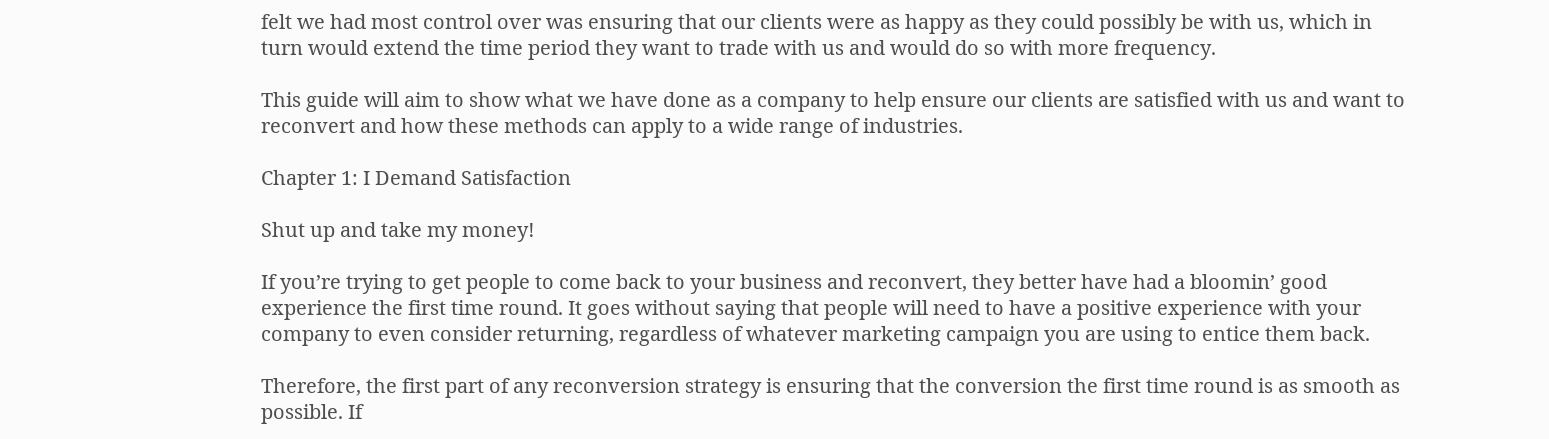felt we had most control over was ensuring that our clients were as happy as they could possibly be with us, which in turn would extend the time period they want to trade with us and would do so with more frequency.

This guide will aim to show what we have done as a company to help ensure our clients are satisfied with us and want to reconvert and how these methods can apply to a wide range of industries.

Chapter 1: I Demand Satisfaction

Shut up and take my money!

If you’re trying to get people to come back to your business and reconvert, they better have had a bloomin’ good experience the first time round. It goes without saying that people will need to have a positive experience with your company to even consider returning, regardless of whatever marketing campaign you are using to entice them back.

Therefore, the first part of any reconversion strategy is ensuring that the conversion the first time round is as smooth as possible. If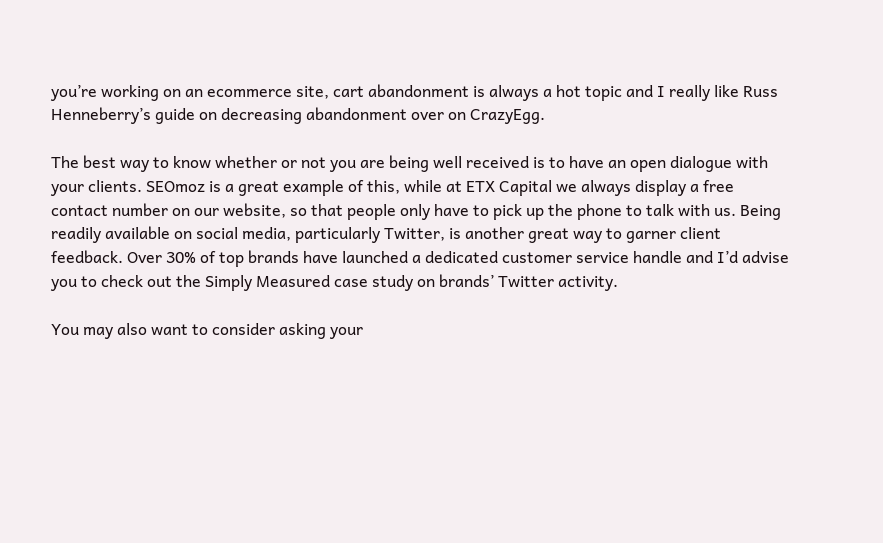you’re working on an ecommerce site, cart abandonment is always a hot topic and I really like Russ Henneberry’s guide on decreasing abandonment over on CrazyEgg.

The best way to know whether or not you are being well received is to have an open dialogue with your clients. SEOmoz is a great example of this, while at ETX Capital we always display a free contact number on our website, so that people only have to pick up the phone to talk with us. Being readily available on social media, particularly Twitter, is another great way to garner client feedback. Over 30% of top brands have launched a dedicated customer service handle and I’d advise you to check out the Simply Measured case study on brands’ Twitter activity.

You may also want to consider asking your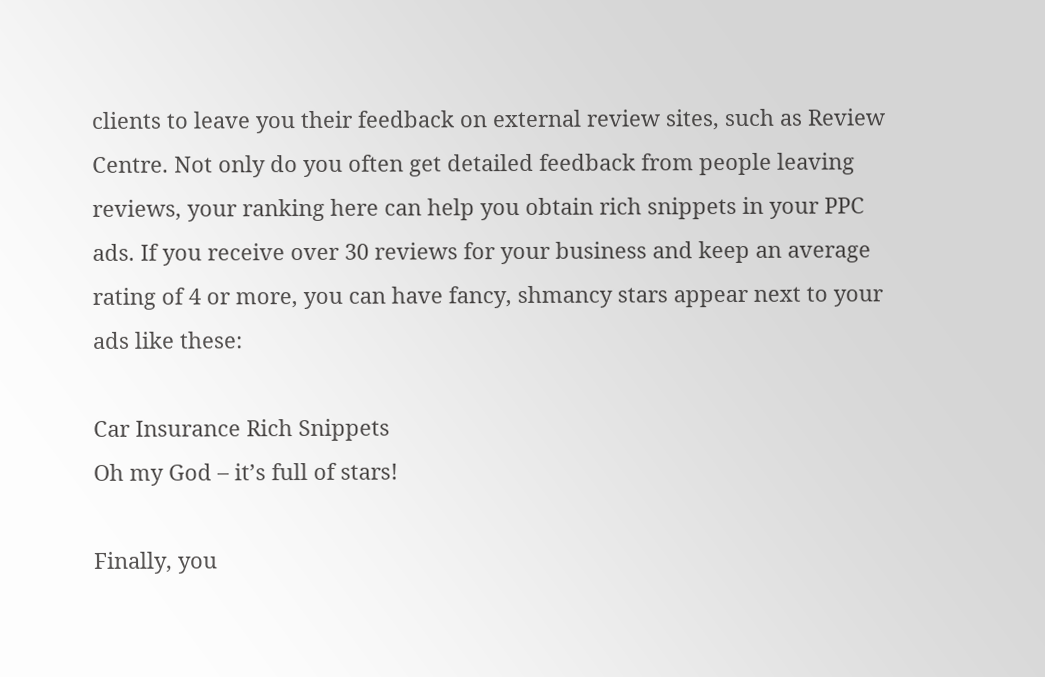clients to leave you their feedback on external review sites, such as Review Centre. Not only do you often get detailed feedback from people leaving reviews, your ranking here can help you obtain rich snippets in your PPC ads. If you receive over 30 reviews for your business and keep an average rating of 4 or more, you can have fancy, shmancy stars appear next to your ads like these:

Car Insurance Rich Snippets
Oh my God – it’s full of stars!

Finally, you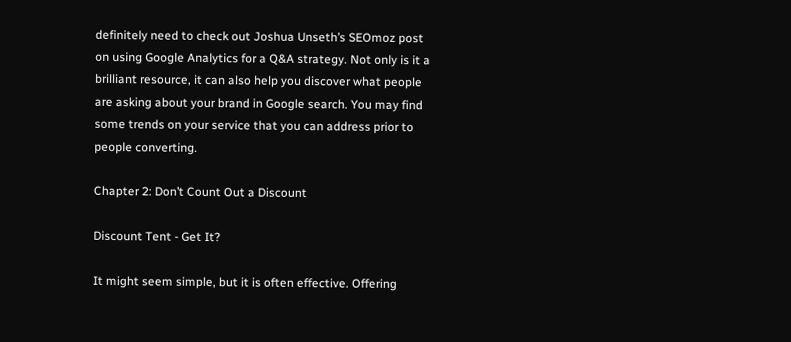definitely need to check out Joshua Unseth’s SEOmoz post on using Google Analytics for a Q&A strategy. Not only is it a brilliant resource, it can also help you discover what people are asking about your brand in Google search. You may find some trends on your service that you can address prior to people converting.

Chapter 2: Don’t Count Out a Discount

Discount Tent - Get It?

It might seem simple, but it is often effective. Offering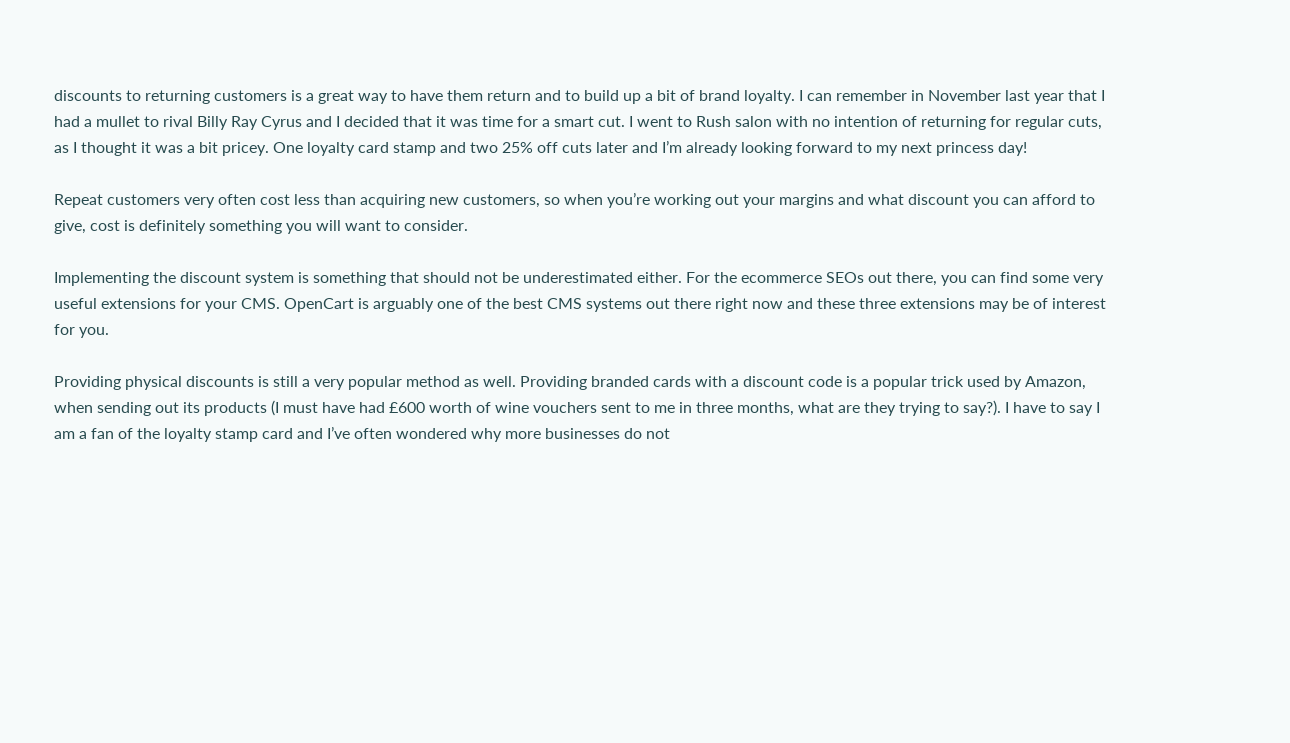discounts to returning customers is a great way to have them return and to build up a bit of brand loyalty. I can remember in November last year that I had a mullet to rival Billy Ray Cyrus and I decided that it was time for a smart cut. I went to Rush salon with no intention of returning for regular cuts, as I thought it was a bit pricey. One loyalty card stamp and two 25% off cuts later and I’m already looking forward to my next princess day!

Repeat customers very often cost less than acquiring new customers, so when you’re working out your margins and what discount you can afford to give, cost is definitely something you will want to consider.

Implementing the discount system is something that should not be underestimated either. For the ecommerce SEOs out there, you can find some very useful extensions for your CMS. OpenCart is arguably one of the best CMS systems out there right now and these three extensions may be of interest for you.

Providing physical discounts is still a very popular method as well. Providing branded cards with a discount code is a popular trick used by Amazon, when sending out its products (I must have had £600 worth of wine vouchers sent to me in three months, what are they trying to say?). I have to say I am a fan of the loyalty stamp card and I’ve often wondered why more businesses do not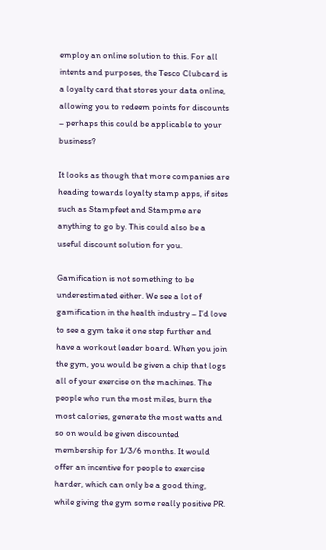employ an online solution to this. For all intents and purposes, the Tesco Clubcard is a loyalty card that stores your data online, allowing you to redeem points for discounts – perhaps this could be applicable to your business?

It looks as though that more companies are heading towards loyalty stamp apps, if sites such as Stampfeet and Stampme are anything to go by. This could also be a useful discount solution for you.

Gamification is not something to be underestimated either. We see a lot of gamification in the health industry – I’d love to see a gym take it one step further and have a workout leader board. When you join the gym, you would be given a chip that logs all of your exercise on the machines. The people who run the most miles, burn the most calories, generate the most watts and so on would be given discounted membership for 1/3/6 months. It would offer an incentive for people to exercise harder, which can only be a good thing, while giving the gym some really positive PR.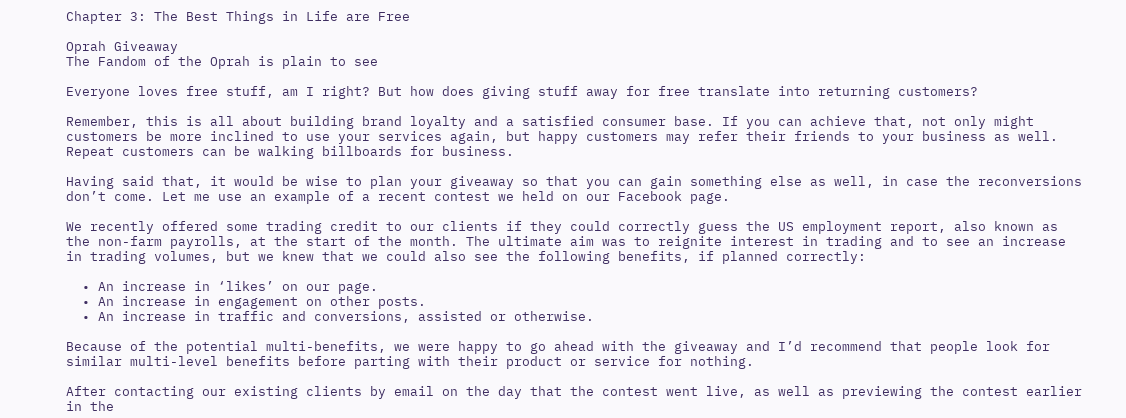Chapter 3: The Best Things in Life are Free

Oprah Giveaway
The Fandom of the Oprah is plain to see

Everyone loves free stuff, am I right? But how does giving stuff away for free translate into returning customers?

Remember, this is all about building brand loyalty and a satisfied consumer base. If you can achieve that, not only might customers be more inclined to use your services again, but happy customers may refer their friends to your business as well. Repeat customers can be walking billboards for business.

Having said that, it would be wise to plan your giveaway so that you can gain something else as well, in case the reconversions don’t come. Let me use an example of a recent contest we held on our Facebook page.

We recently offered some trading credit to our clients if they could correctly guess the US employment report, also known as the non-farm payrolls, at the start of the month. The ultimate aim was to reignite interest in trading and to see an increase in trading volumes, but we knew that we could also see the following benefits, if planned correctly:

  • An increase in ‘likes’ on our page.
  • An increase in engagement on other posts.
  • An increase in traffic and conversions, assisted or otherwise.

Because of the potential multi-benefits, we were happy to go ahead with the giveaway and I’d recommend that people look for similar multi-level benefits before parting with their product or service for nothing.

After contacting our existing clients by email on the day that the contest went live, as well as previewing the contest earlier in the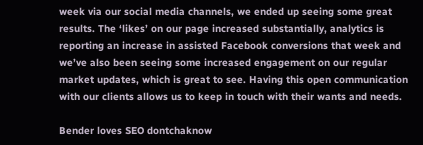week via our social media channels, we ended up seeing some great results. The ‘likes’ on our page increased substantially, analytics is reporting an increase in assisted Facebook conversions that week and we’ve also been seeing some increased engagement on our regular market updates, which is great to see. Having this open communication with our clients allows us to keep in touch with their wants and needs.

Bender loves SEO dontchaknow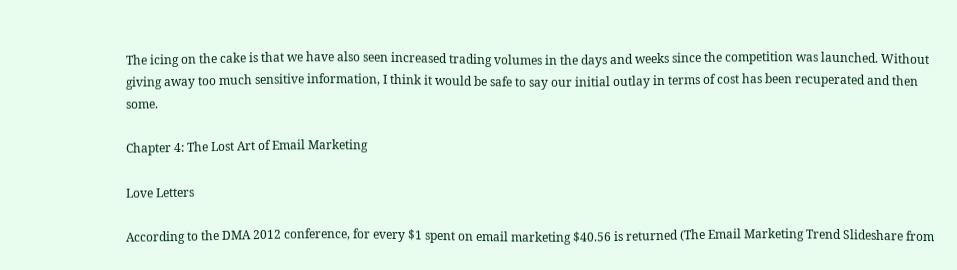The icing on the cake is that we have also seen increased trading volumes in the days and weeks since the competition was launched. Without giving away too much sensitive information, I think it would be safe to say our initial outlay in terms of cost has been recuperated and then some.

Chapter 4: The Lost Art of Email Marketing

Love Letters

According to the DMA 2012 conference, for every $1 spent on email marketing $40.56 is returned (The Email Marketing Trend Slideshare from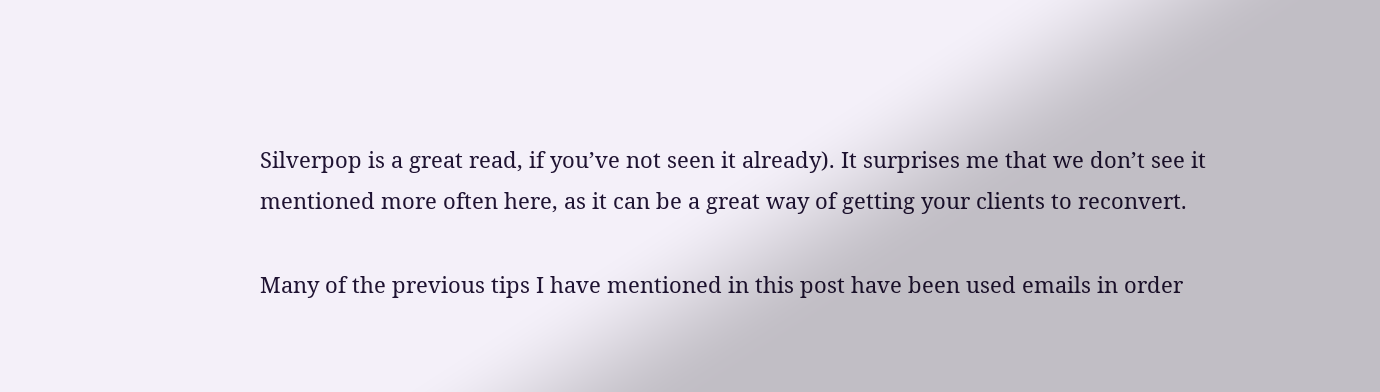Silverpop is a great read, if you’ve not seen it already). It surprises me that we don’t see it mentioned more often here, as it can be a great way of getting your clients to reconvert.

Many of the previous tips I have mentioned in this post have been used emails in order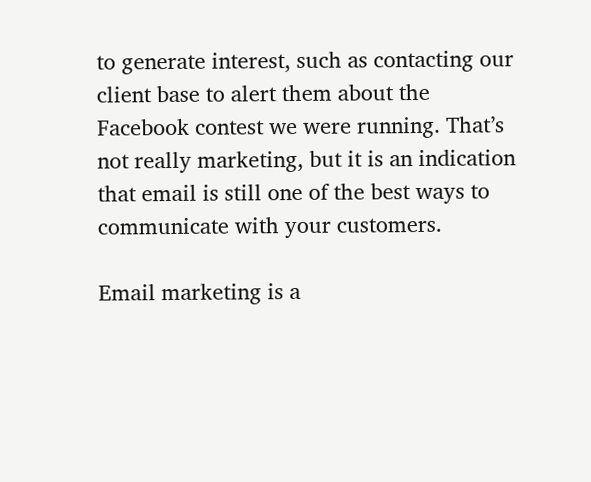to generate interest, such as contacting our client base to alert them about the Facebook contest we were running. That’s not really marketing, but it is an indication that email is still one of the best ways to communicate with your customers.

Email marketing is a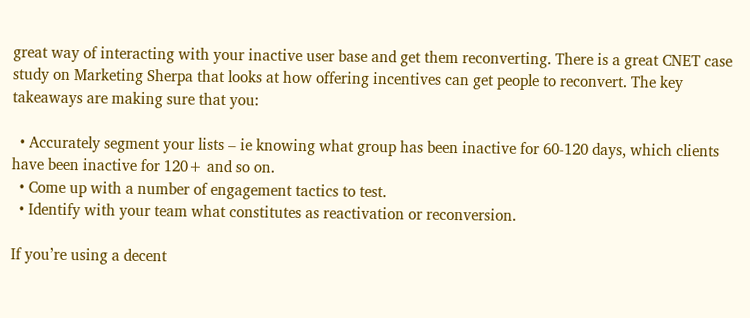great way of interacting with your inactive user base and get them reconverting. There is a great CNET case study on Marketing Sherpa that looks at how offering incentives can get people to reconvert. The key takeaways are making sure that you:

  • Accurately segment your lists – ie knowing what group has been inactive for 60-120 days, which clients have been inactive for 120+ and so on.
  • Come up with a number of engagement tactics to test.
  • Identify with your team what constitutes as reactivation or reconversion.

If you’re using a decent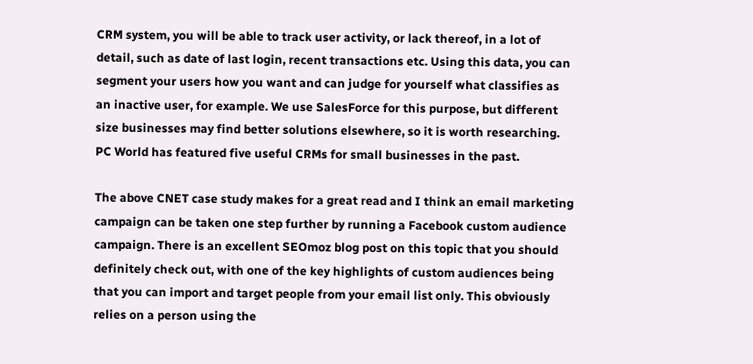CRM system, you will be able to track user activity, or lack thereof, in a lot of detail, such as date of last login, recent transactions etc. Using this data, you can segment your users how you want and can judge for yourself what classifies as an inactive user, for example. We use SalesForce for this purpose, but different size businesses may find better solutions elsewhere, so it is worth researching. PC World has featured five useful CRMs for small businesses in the past.

The above CNET case study makes for a great read and I think an email marketing campaign can be taken one step further by running a Facebook custom audience campaign. There is an excellent SEOmoz blog post on this topic that you should definitely check out, with one of the key highlights of custom audiences being that you can import and target people from your email list only. This obviously relies on a person using the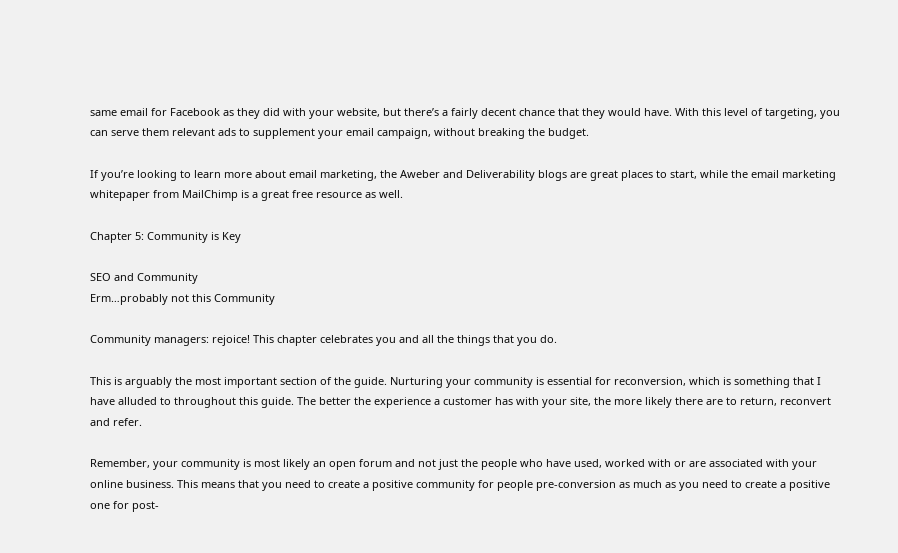same email for Facebook as they did with your website, but there’s a fairly decent chance that they would have. With this level of targeting, you can serve them relevant ads to supplement your email campaign, without breaking the budget.

If you’re looking to learn more about email marketing, the Aweber and Deliverability blogs are great places to start, while the email marketing whitepaper from MailChimp is a great free resource as well.

Chapter 5: Community is Key

SEO and Community
Erm…probably not this Community

Community managers: rejoice! This chapter celebrates you and all the things that you do.

This is arguably the most important section of the guide. Nurturing your community is essential for reconversion, which is something that I have alluded to throughout this guide. The better the experience a customer has with your site, the more likely there are to return, reconvert and refer.

Remember, your community is most likely an open forum and not just the people who have used, worked with or are associated with your online business. This means that you need to create a positive community for people pre-conversion as much as you need to create a positive one for post-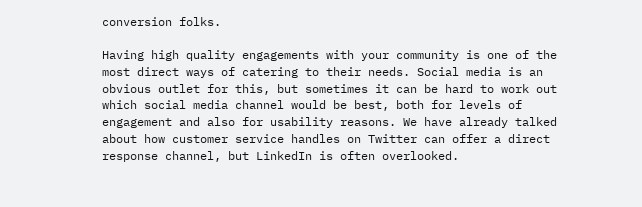conversion folks.

Having high quality engagements with your community is one of the most direct ways of catering to their needs. Social media is an obvious outlet for this, but sometimes it can be hard to work out which social media channel would be best, both for levels of engagement and also for usability reasons. We have already talked about how customer service handles on Twitter can offer a direct response channel, but LinkedIn is often overlooked.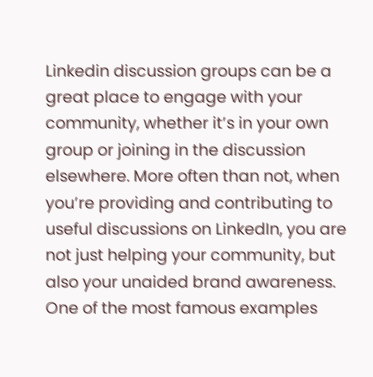Linkedin discussion groups can be a great place to engage with your community, whether it’s in your own group or joining in the discussion elsewhere. More often than not, when you’re providing and contributing to useful discussions on LinkedIn, you are not just helping your community, but also your unaided brand awareness. One of the most famous examples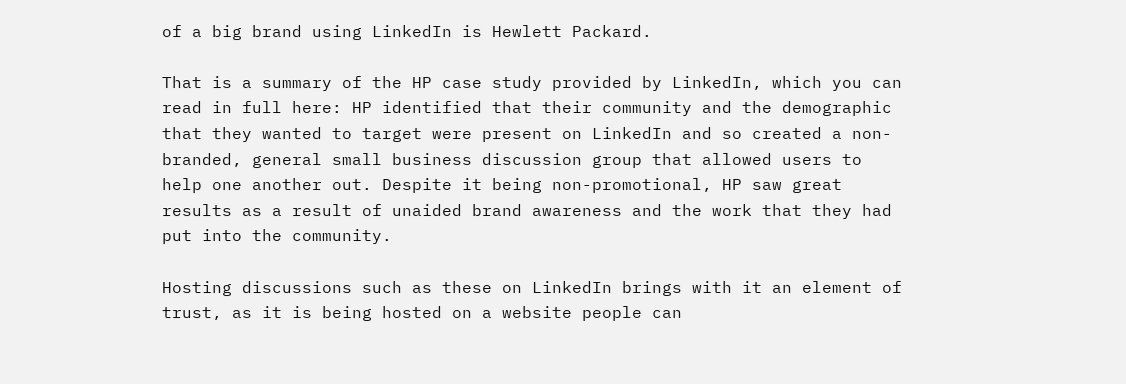of a big brand using LinkedIn is Hewlett Packard.

That is a summary of the HP case study provided by LinkedIn, which you can read in full here: HP identified that their community and the demographic that they wanted to target were present on LinkedIn and so created a non-branded, general small business discussion group that allowed users to help one another out. Despite it being non-promotional, HP saw great results as a result of unaided brand awareness and the work that they had put into the community.

Hosting discussions such as these on LinkedIn brings with it an element of trust, as it is being hosted on a website people can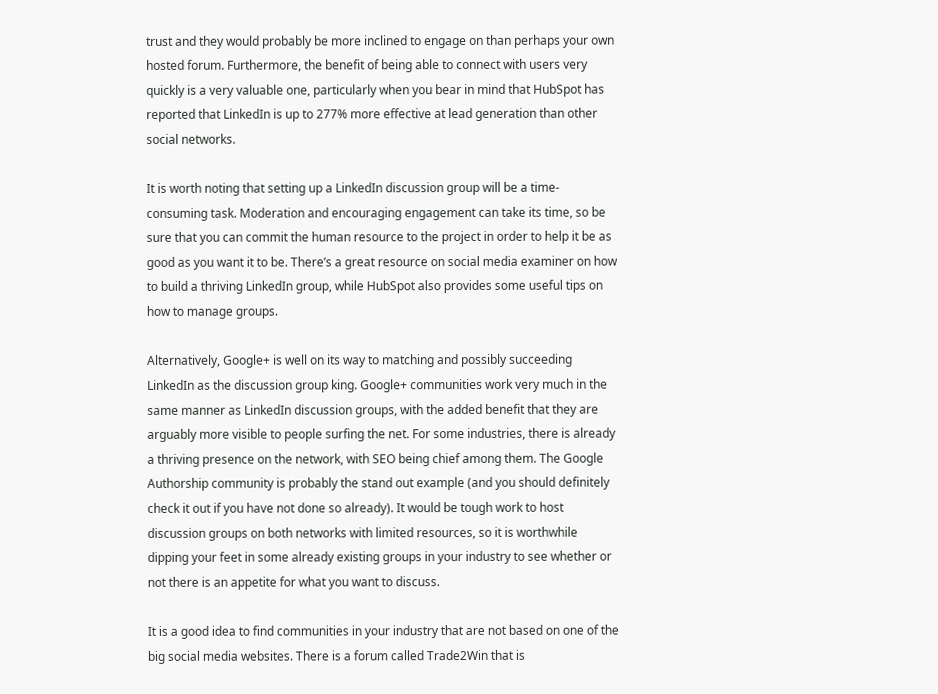trust and they would probably be more inclined to engage on than perhaps your own hosted forum. Furthermore, the benefit of being able to connect with users very quickly is a very valuable one, particularly when you bear in mind that HubSpot has reported that LinkedIn is up to 277% more effective at lead generation than other social networks.

It is worth noting that setting up a LinkedIn discussion group will be a time-consuming task. Moderation and encouraging engagement can take its time, so be sure that you can commit the human resource to the project in order to help it be as good as you want it to be. There’s a great resource on social media examiner on how to build a thriving LinkedIn group, while HubSpot also provides some useful tips on how to manage groups.

Alternatively, Google+ is well on its way to matching and possibly succeeding LinkedIn as the discussion group king. Google+ communities work very much in the same manner as LinkedIn discussion groups, with the added benefit that they are arguably more visible to people surfing the net. For some industries, there is already a thriving presence on the network, with SEO being chief among them. The Google Authorship community is probably the stand out example (and you should definitely check it out if you have not done so already). It would be tough work to host discussion groups on both networks with limited resources, so it is worthwhile dipping your feet in some already existing groups in your industry to see whether or not there is an appetite for what you want to discuss.

It is a good idea to find communities in your industry that are not based on one of the big social media websites. There is a forum called Trade2Win that is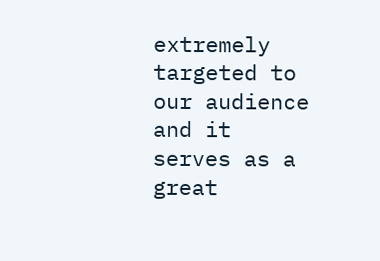extremely targeted to our audience and it serves as a great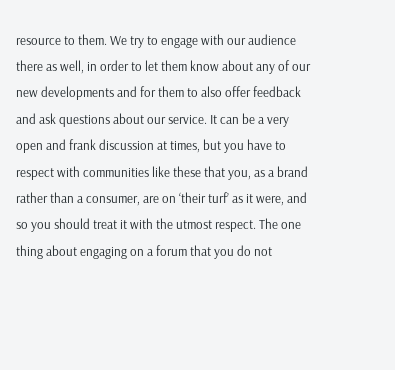resource to them. We try to engage with our audience there as well, in order to let them know about any of our new developments and for them to also offer feedback and ask questions about our service. It can be a very open and frank discussion at times, but you have to respect with communities like these that you, as a brand rather than a consumer, are on ‘their turf’ as it were, and so you should treat it with the utmost respect. The one thing about engaging on a forum that you do not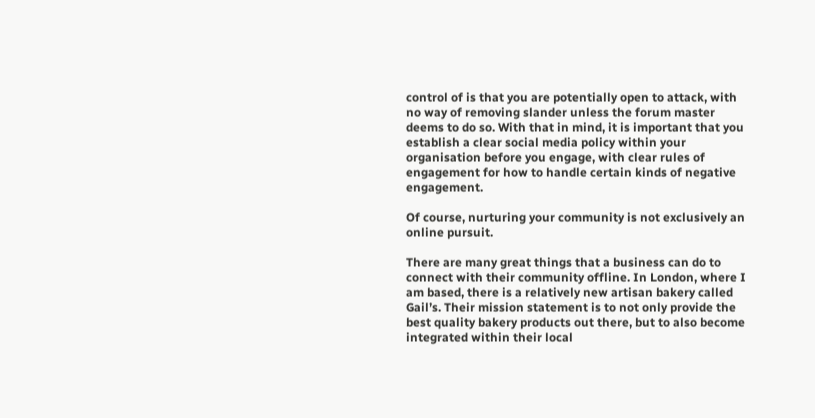control of is that you are potentially open to attack, with no way of removing slander unless the forum master deems to do so. With that in mind, it is important that you establish a clear social media policy within your organisation before you engage, with clear rules of engagement for how to handle certain kinds of negative engagement.

Of course, nurturing your community is not exclusively an online pursuit.

There are many great things that a business can do to connect with their community offline. In London, where I am based, there is a relatively new artisan bakery called Gail’s. Their mission statement is to not only provide the best quality bakery products out there, but to also become integrated within their local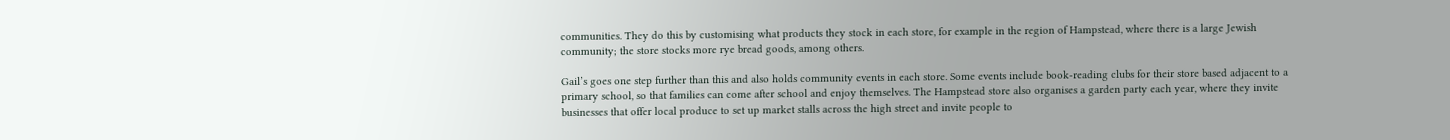communities. They do this by customising what products they stock in each store, for example in the region of Hampstead, where there is a large Jewish community; the store stocks more rye bread goods, among others.

Gail’s goes one step further than this and also holds community events in each store. Some events include book-reading clubs for their store based adjacent to a primary school, so that families can come after school and enjoy themselves. The Hampstead store also organises a garden party each year, where they invite businesses that offer local produce to set up market stalls across the high street and invite people to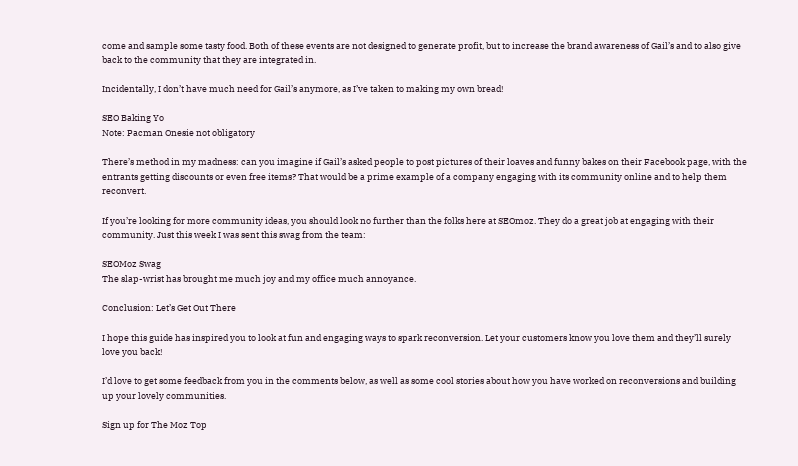come and sample some tasty food. Both of these events are not designed to generate profit, but to increase the brand awareness of Gail’s and to also give back to the community that they are integrated in.

Incidentally, I don’t have much need for Gail’s anymore, as I’ve taken to making my own bread!

SEO Baking Yo
Note: Pacman Onesie not obligatory

There’s method in my madness: can you imagine if Gail’s asked people to post pictures of their loaves and funny bakes on their Facebook page, with the entrants getting discounts or even free items? That would be a prime example of a company engaging with its community online and to help them reconvert.

If you’re looking for more community ideas, you should look no further than the folks here at SEOmoz. They do a great job at engaging with their community. Just this week I was sent this swag from the team:

SEOMoz Swag
The slap-wrist has brought me much joy and my office much annoyance.

Conclusion: Let’s Get Out There

I hope this guide has inspired you to look at fun and engaging ways to spark reconversion. Let your customers know you love them and they’ll surely love you back!

I’d love to get some feedback from you in the comments below, as well as some cool stories about how you have worked on reconversions and building up your lovely communities.

Sign up for The Moz Top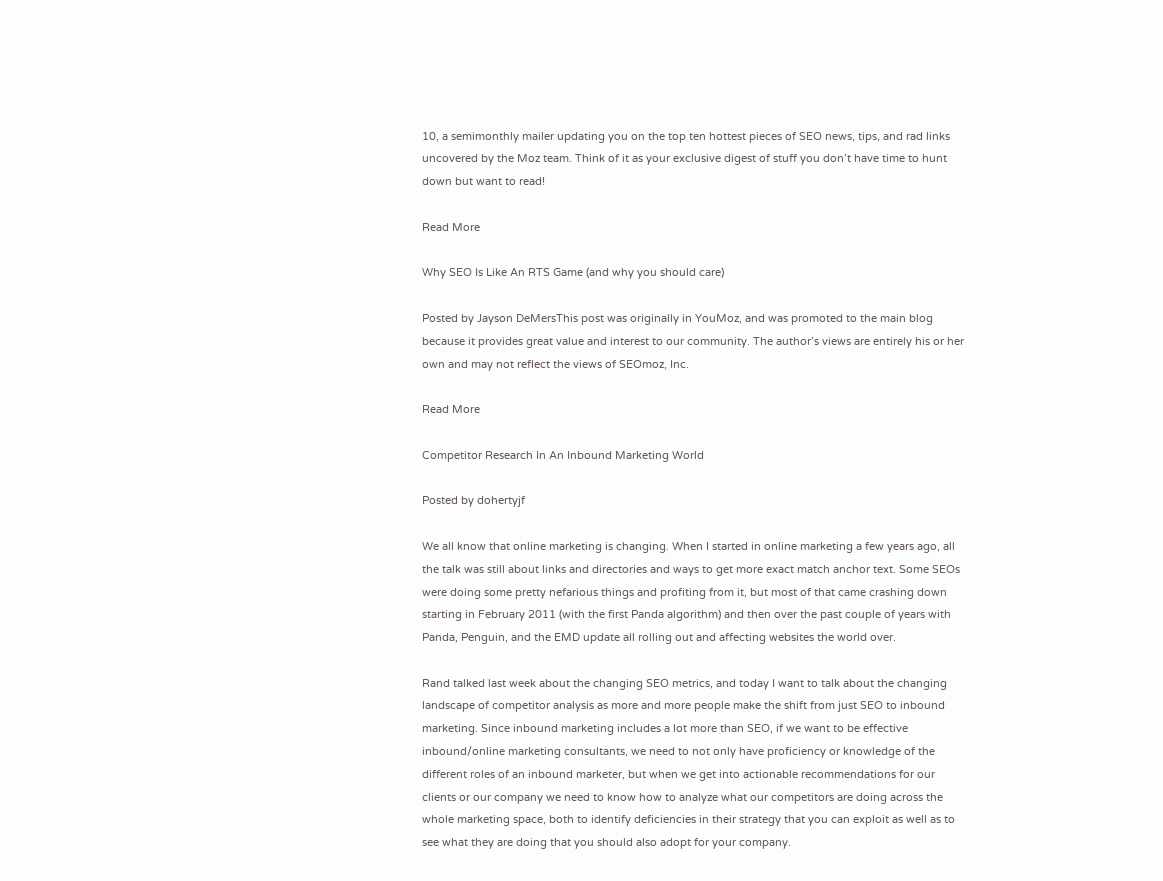10, a semimonthly mailer updating you on the top ten hottest pieces of SEO news, tips, and rad links uncovered by the Moz team. Think of it as your exclusive digest of stuff you don’t have time to hunt down but want to read!

Read More

Why SEO Is Like An RTS Game (and why you should care)

Posted by Jayson DeMersThis post was originally in YouMoz, and was promoted to the main blog because it provides great value and interest to our community. The author’s views are entirely his or her own and may not reflect the views of SEOmoz, Inc.

Read More

Competitor Research In An Inbound Marketing World

Posted by dohertyjf

We all know that online marketing is changing. When I started in online marketing a few years ago, all the talk was still about links and directories and ways to get more exact match anchor text. Some SEOs were doing some pretty nefarious things and profiting from it, but most of that came crashing down starting in February 2011 (with the first Panda algorithm) and then over the past couple of years with Panda, Penguin, and the EMD update all rolling out and affecting websites the world over.

Rand talked last week about the changing SEO metrics, and today I want to talk about the changing landscape of competitor analysis as more and more people make the shift from just SEO to inbound marketing. Since inbound marketing includes a lot more than SEO, if we want to be effective inbound/online marketing consultants, we need to not only have proficiency or knowledge of the different roles of an inbound marketer, but when we get into actionable recommendations for our clients or our company we need to know how to analyze what our competitors are doing across the whole marketing space, both to identify deficiencies in their strategy that you can exploit as well as to see what they are doing that you should also adopt for your company.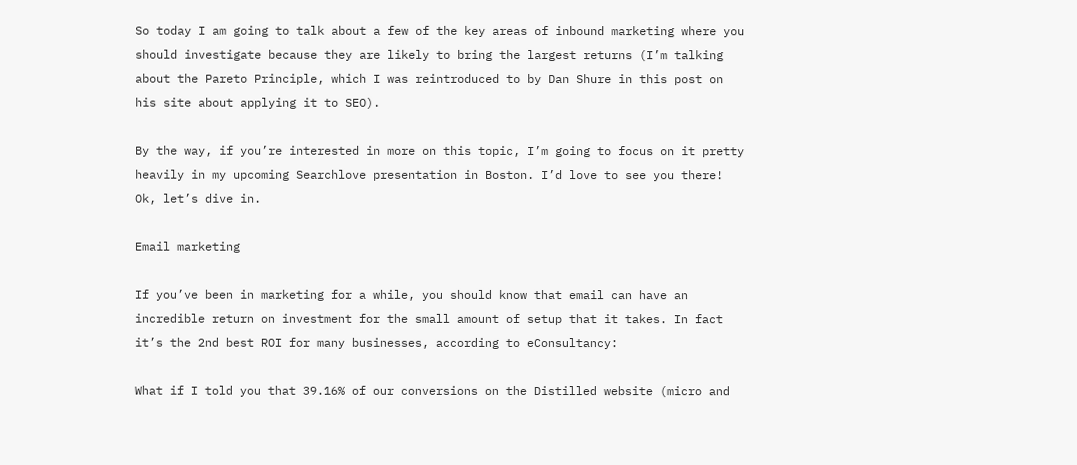So today I am going to talk about a few of the key areas of inbound marketing where you should investigate because they are likely to bring the largest returns (I’m talking about the Pareto Principle, which I was reintroduced to by Dan Shure in this post on his site about applying it to SEO).

By the way, if you’re interested in more on this topic, I’m going to focus on it pretty heavily in my upcoming Searchlove presentation in Boston. I’d love to see you there! Ok, let’s dive in.

Email marketing

If you’ve been in marketing for a while, you should know that email can have an incredible return on investment for the small amount of setup that it takes. In fact it’s the 2nd best ROI for many businesses, according to eConsultancy:

What if I told you that 39.16% of our conversions on the Distilled website (micro and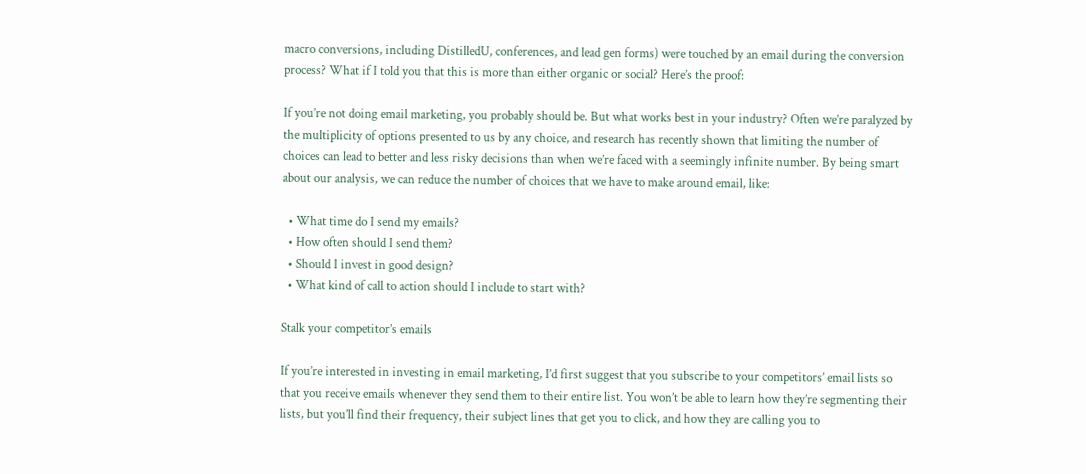macro conversions, including DistilledU, conferences, and lead gen forms) were touched by an email during the conversion process? What if I told you that this is more than either organic or social? Here’s the proof:

If you’re not doing email marketing, you probably should be. But what works best in your industry? Often we’re paralyzed by the multiplicity of options presented to us by any choice, and research has recently shown that limiting the number of choices can lead to better and less risky decisions than when we’re faced with a seemingly infinite number. By being smart about our analysis, we can reduce the number of choices that we have to make around email, like:

  • What time do I send my emails?
  • How often should I send them?
  • Should I invest in good design?
  • What kind of call to action should I include to start with?

Stalk your competitor’s emails

If you’re interested in investing in email marketing, I’d first suggest that you subscribe to your competitors’ email lists so that you receive emails whenever they send them to their entire list. You won’t be able to learn how they’re segmenting their lists, but you’ll find their frequency, their subject lines that get you to click, and how they are calling you to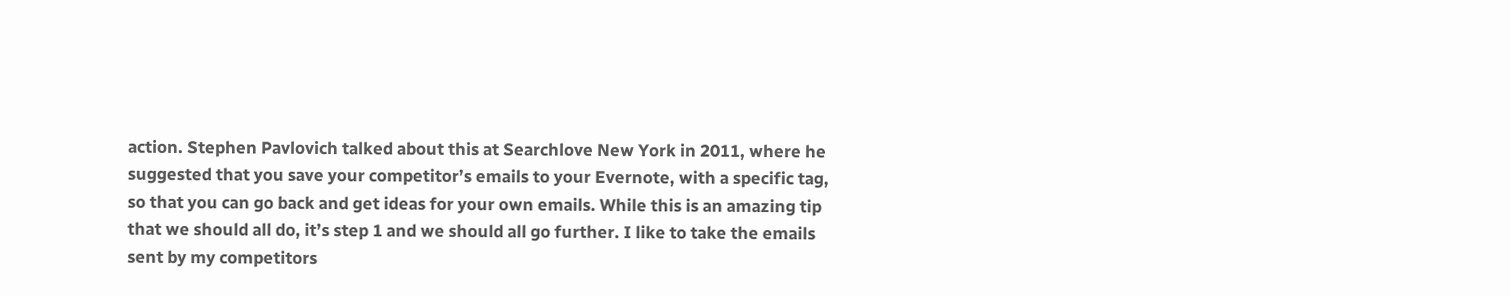action. Stephen Pavlovich talked about this at Searchlove New York in 2011, where he suggested that you save your competitor’s emails to your Evernote, with a specific tag, so that you can go back and get ideas for your own emails. While this is an amazing tip that we should all do, it’s step 1 and we should all go further. I like to take the emails sent by my competitors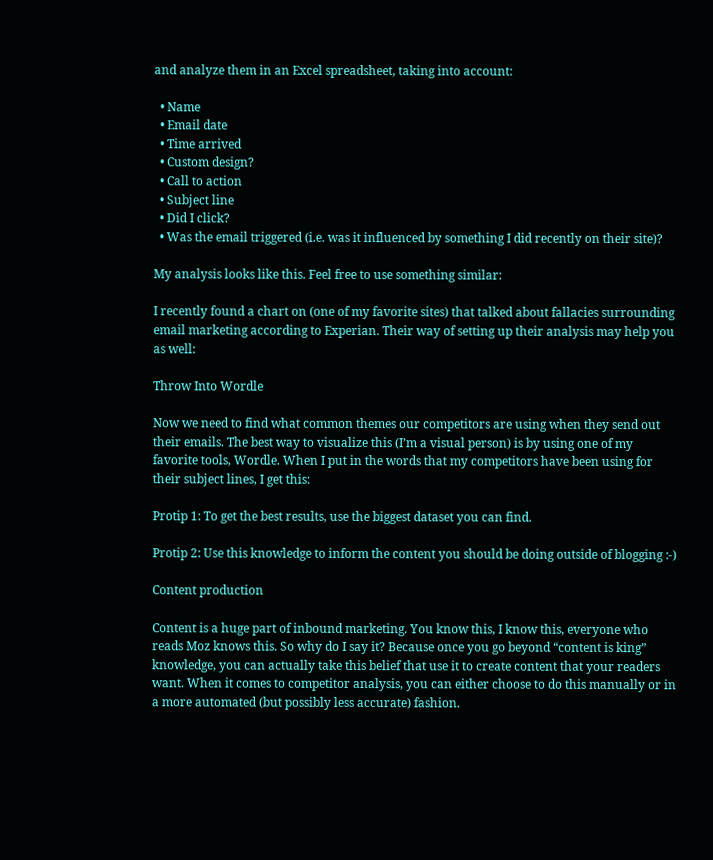and analyze them in an Excel spreadsheet, taking into account:

  • Name
  • Email date
  • Time arrived
  • Custom design?
  • Call to action
  • Subject line
  • Did I click?
  • Was the email triggered (i.e. was it influenced by something I did recently on their site)?

My analysis looks like this. Feel free to use something similar:

I recently found a chart on (one of my favorite sites) that talked about fallacies surrounding email marketing according to Experian. Their way of setting up their analysis may help you as well:

Throw Into Wordle

Now we need to find what common themes our competitors are using when they send out their emails. The best way to visualize this (I’m a visual person) is by using one of my favorite tools, Wordle. When I put in the words that my competitors have been using for their subject lines, I get this:

Protip 1: To get the best results, use the biggest dataset you can find.

Protip 2: Use this knowledge to inform the content you should be doing outside of blogging :-)

Content production

Content is a huge part of inbound marketing. You know this, I know this, everyone who reads Moz knows this. So why do I say it? Because once you go beyond “content is king” knowledge, you can actually take this belief that use it to create content that your readers want. When it comes to competitor analysis, you can either choose to do this manually or in a more automated (but possibly less accurate) fashion.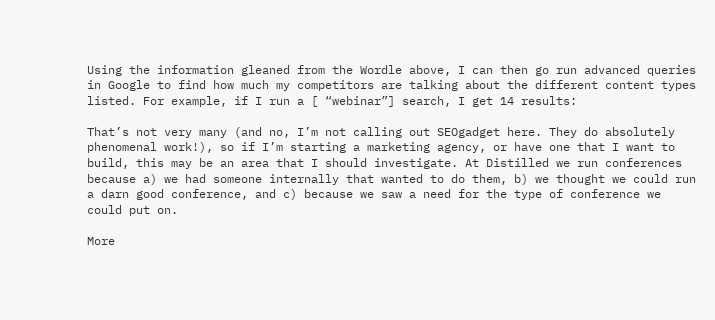Using the information gleaned from the Wordle above, I can then go run advanced queries in Google to find how much my competitors are talking about the different content types listed. For example, if I run a [ “webinar”] search, I get 14 results:

That’s not very many (and no, I’m not calling out SEOgadget here. They do absolutely phenomenal work!), so if I’m starting a marketing agency, or have one that I want to build, this may be an area that I should investigate. At Distilled we run conferences because a) we had someone internally that wanted to do them, b) we thought we could run a darn good conference, and c) because we saw a need for the type of conference we could put on.

More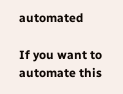automated

If you want to automate this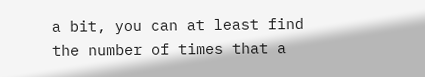a bit, you can at least find the number of times that a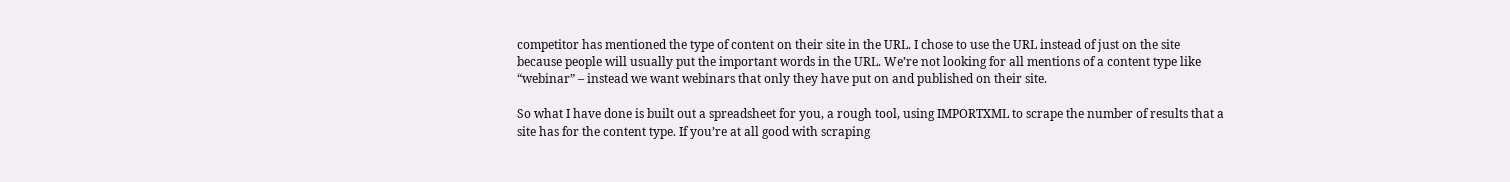competitor has mentioned the type of content on their site in the URL. I chose to use the URL instead of just on the site because people will usually put the important words in the URL. We’re not looking for all mentions of a content type like “webinar” – instead we want webinars that only they have put on and published on their site.

So what I have done is built out a spreadsheet for you, a rough tool, using IMPORTXML to scrape the number of results that a site has for the content type. If you’re at all good with scraping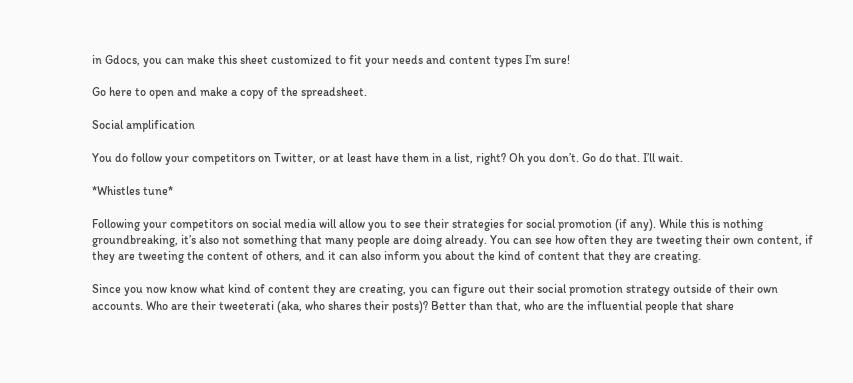in Gdocs, you can make this sheet customized to fit your needs and content types I’m sure!

Go here to open and make a copy of the spreadsheet.

Social amplification

You do follow your competitors on Twitter, or at least have them in a list, right? Oh you don’t. Go do that. I’ll wait.

*Whistles tune*

Following your competitors on social media will allow you to see their strategies for social promotion (if any). While this is nothing groundbreaking, it’s also not something that many people are doing already. You can see how often they are tweeting their own content, if they are tweeting the content of others, and it can also inform you about the kind of content that they are creating.

Since you now know what kind of content they are creating, you can figure out their social promotion strategy outside of their own accounts. Who are their tweeterati (aka, who shares their posts)? Better than that, who are the influential people that share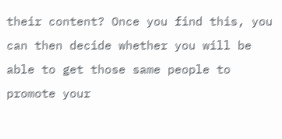their content? Once you find this, you can then decide whether you will be able to get those same people to promote your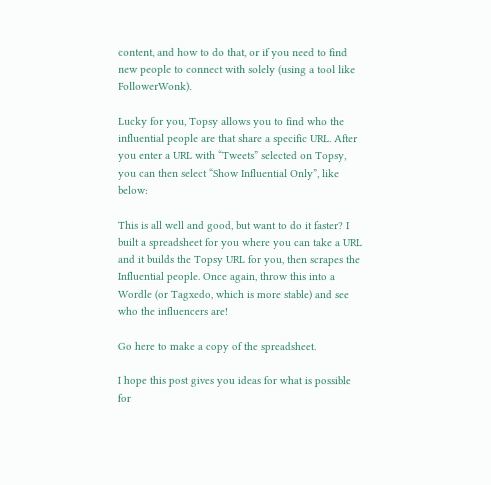content, and how to do that, or if you need to find new people to connect with solely (using a tool like FollowerWonk).

Lucky for you, Topsy allows you to find who the influential people are that share a specific URL. After you enter a URL with “Tweets” selected on Topsy, you can then select “Show Influential Only”, like below:

This is all well and good, but want to do it faster? I built a spreadsheet for you where you can take a URL and it builds the Topsy URL for you, then scrapes the Influential people. Once again, throw this into a Wordle (or Tagxedo, which is more stable) and see who the influencers are!

Go here to make a copy of the spreadsheet.

I hope this post gives you ideas for what is possible for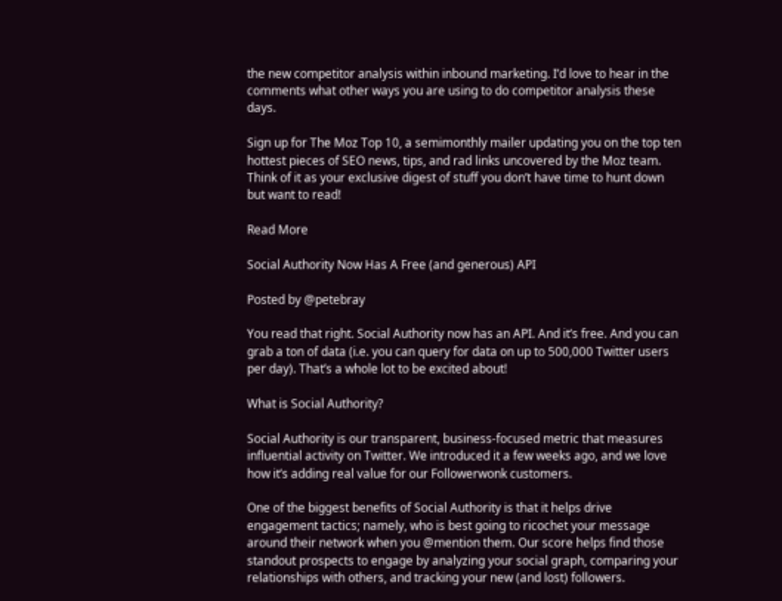the new competitor analysis within inbound marketing. I’d love to hear in the comments what other ways you are using to do competitor analysis these days.

Sign up for The Moz Top 10, a semimonthly mailer updating you on the top ten hottest pieces of SEO news, tips, and rad links uncovered by the Moz team. Think of it as your exclusive digest of stuff you don’t have time to hunt down but want to read!

Read More

Social Authority Now Has A Free (and generous) API

Posted by @petebray

You read that right. Social Authority now has an API. And it’s free. And you can grab a ton of data (i.e. you can query for data on up to 500,000 Twitter users per day). That’s a whole lot to be excited about!

What is Social Authority?

Social Authority is our transparent, business-focused metric that measures influential activity on Twitter. We introduced it a few weeks ago, and we love how it’s adding real value for our Followerwonk customers.

One of the biggest benefits of Social Authority is that it helps drive engagement tactics; namely, who is best going to ricochet your message around their network when you @mention them. Our score helps find those standout prospects to engage by analyzing your social graph, comparing your relationships with others, and tracking your new (and lost) followers.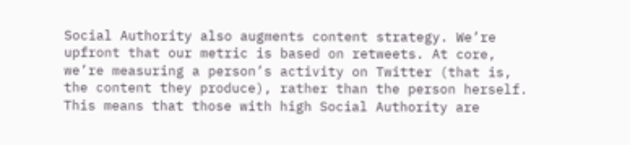Social Authority also augments content strategy. We’re upfront that our metric is based on retweets. At core, we’re measuring a person’s activity on Twitter (that is, the content they produce), rather than the person herself. This means that those with high Social Authority are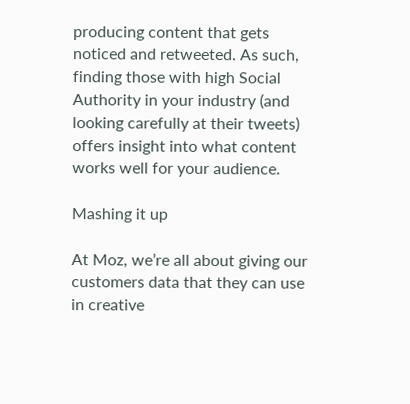producing content that gets noticed and retweeted. As such, finding those with high Social Authority in your industry (and looking carefully at their tweets) offers insight into what content works well for your audience.

Mashing it up

At Moz, we’re all about giving our customers data that they can use in creative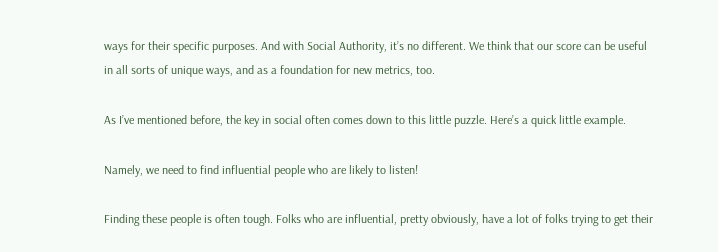ways for their specific purposes. And with Social Authority, it’s no different. We think that our score can be useful in all sorts of unique ways, and as a foundation for new metrics, too.

As I’ve mentioned before, the key in social often comes down to this little puzzle. Here’s a quick little example.

Namely, we need to find influential people who are likely to listen!

Finding these people is often tough. Folks who are influential, pretty obviously, have a lot of folks trying to get their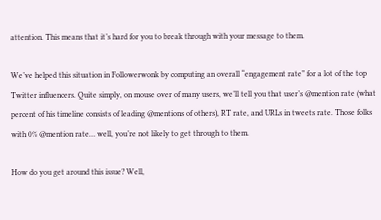attention. This means that it’s hard for you to break through with your message to them.

We’ve helped this situation in Followerwonk by computing an overall “engagement rate” for a lot of the top Twitter influencers. Quite simply, on mouse over of many users, we’ll tell you that user’s @mention rate (what percent of his timeline consists of leading @mentions of others), RT rate, and URLs in tweets rate. Those folks with 0% @mention rate… well, you’re not likely to get through to them.

How do you get around this issue? Well,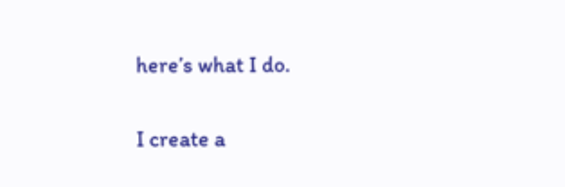here’s what I do.

I create a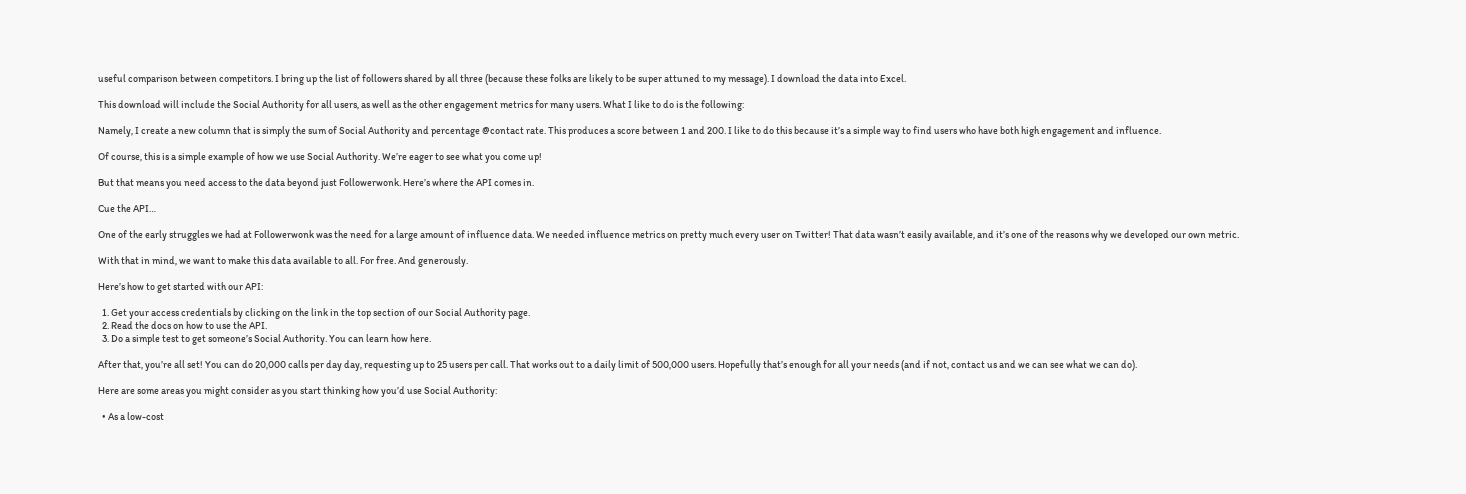useful comparison between competitors. I bring up the list of followers shared by all three (because these folks are likely to be super attuned to my message). I download the data into Excel.

This download will include the Social Authority for all users, as well as the other engagement metrics for many users. What I like to do is the following:

Namely, I create a new column that is simply the sum of Social Authority and percentage @contact rate. This produces a score between 1 and 200. I like to do this because it’s a simple way to find users who have both high engagement and influence.

Of course, this is a simple example of how we use Social Authority. We’re eager to see what you come up!

But that means you need access to the data beyond just Followerwonk. Here’s where the API comes in.

Cue the API…

One of the early struggles we had at Followerwonk was the need for a large amount of influence data. We needed influence metrics on pretty much every user on Twitter! That data wasn’t easily available, and it’s one of the reasons why we developed our own metric.

With that in mind, we want to make this data available to all. For free. And generously.

Here’s how to get started with our API:

  1. Get your access credentials by clicking on the link in the top section of our Social Authority page.
  2. Read the docs on how to use the API.
  3. Do a simple test to get someone’s Social Authority. You can learn how here.

After that, you’re all set! You can do 20,000 calls per day day, requesting up to 25 users per call. That works out to a daily limit of 500,000 users. Hopefully that’s enough for all your needs (and if not, contact us and we can see what we can do).

Here are some areas you might consider as you start thinking how you’d use Social Authority:

  • As a low-cost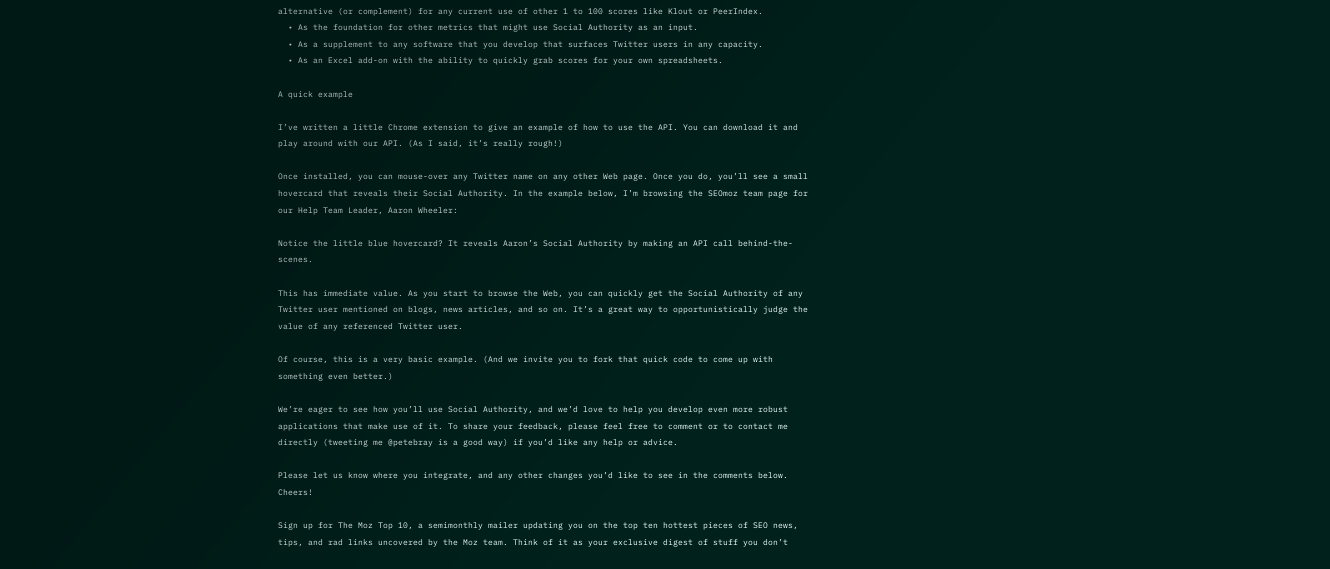alternative (or complement) for any current use of other 1 to 100 scores like Klout or PeerIndex.
  • As the foundation for other metrics that might use Social Authority as an input.
  • As a supplement to any software that you develop that surfaces Twitter users in any capacity.
  • As an Excel add-on with the ability to quickly grab scores for your own spreadsheets.

A quick example

I’ve written a little Chrome extension to give an example of how to use the API. You can download it and play around with our API. (As I said, it’s really rough!)

Once installed, you can mouse-over any Twitter name on any other Web page. Once you do, you’ll see a small hovercard that reveals their Social Authority. In the example below, I’m browsing the SEOmoz team page for our Help Team Leader, Aaron Wheeler:

Notice the little blue hovercard? It reveals Aaron’s Social Authority by making an API call behind-the-scenes.

This has immediate value. As you start to browse the Web, you can quickly get the Social Authority of any Twitter user mentioned on blogs, news articles, and so on. It’s a great way to opportunistically judge the value of any referenced Twitter user.

Of course, this is a very basic example. (And we invite you to fork that quick code to come up with something even better.)

We’re eager to see how you’ll use Social Authority, and we’d love to help you develop even more robust applications that make use of it. To share your feedback, please feel free to comment or to contact me directly (tweeting me @petebray is a good way) if you’d like any help or advice.

Please let us know where you integrate, and any other changes you’d like to see in the comments below. Cheers!

Sign up for The Moz Top 10, a semimonthly mailer updating you on the top ten hottest pieces of SEO news, tips, and rad links uncovered by the Moz team. Think of it as your exclusive digest of stuff you don’t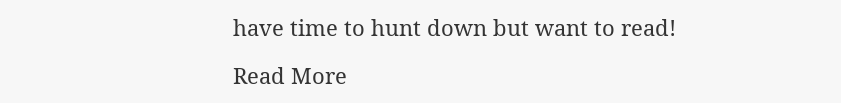have time to hunt down but want to read!

Read More